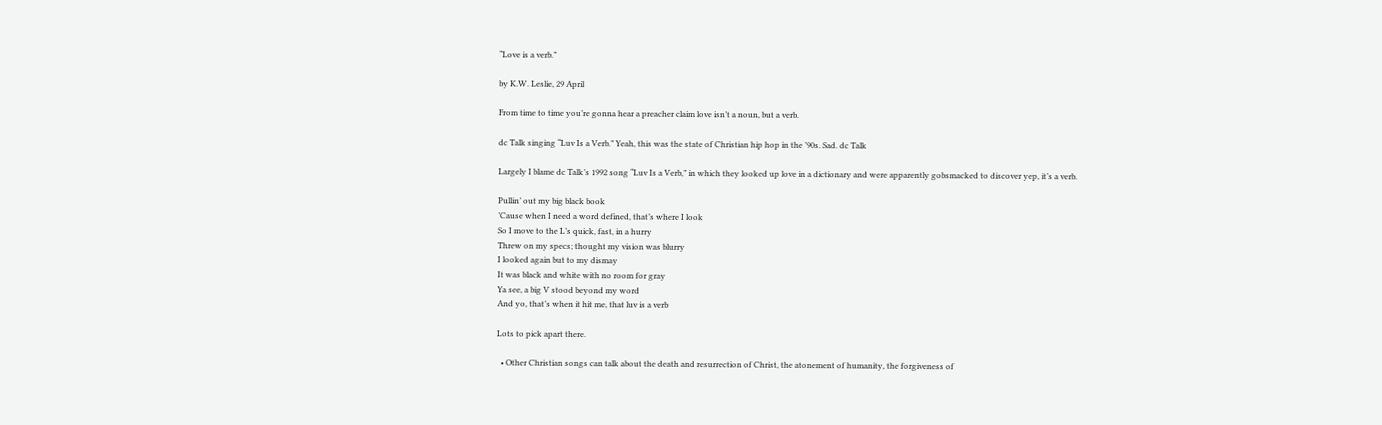“Love is a verb.”

by K.W. Leslie, 29 April

From time to time you’re gonna hear a preacher claim love isn’t a noun, but a verb.

dc Talk singing “Luv Is a Verb.” Yeah, this was the state of Christian hip hop in the ’90s. Sad. dc Talk

Largely I blame dc Talk’s 1992 song “Luv Is a Verb,” in which they looked up love in a dictionary and were apparently gobsmacked to discover yep, it’s a verb.

Pullin’ out my big black book
’Cause when I need a word defined, that’s where I look
So I move to the L’s quick, fast, in a hurry
Threw on my specs; thought my vision was blurry
I looked again but to my dismay
It was black and white with no room for gray
Ya see, a big V stood beyond my word
And yo, that’s when it hit me, that luv is a verb

Lots to pick apart there.

  • Other Christian songs can talk about the death and resurrection of Christ, the atonement of humanity, the forgiveness of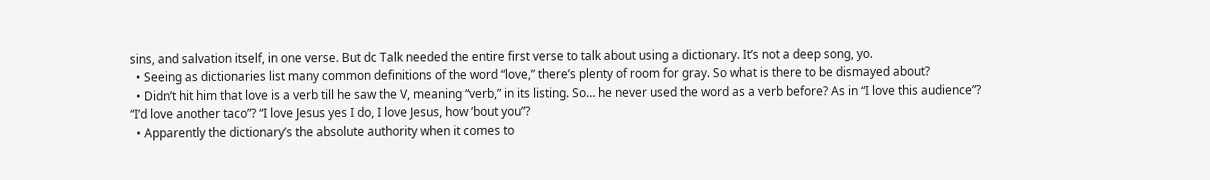sins, and salvation itself, in one verse. But dc Talk needed the entire first verse to talk about using a dictionary. It’s not a deep song, yo.
  • Seeing as dictionaries list many common definitions of the word “love,” there’s plenty of room for gray. So what is there to be dismayed about?
  • Didn’t hit him that love is a verb till he saw the V, meaning “verb,” in its listing. So… he never used the word as a verb before? As in “I love this audience”? “I’d love another taco”? “I love Jesus yes I do, I love Jesus, how ’bout you”?
  • Apparently the dictionary’s the absolute authority when it comes to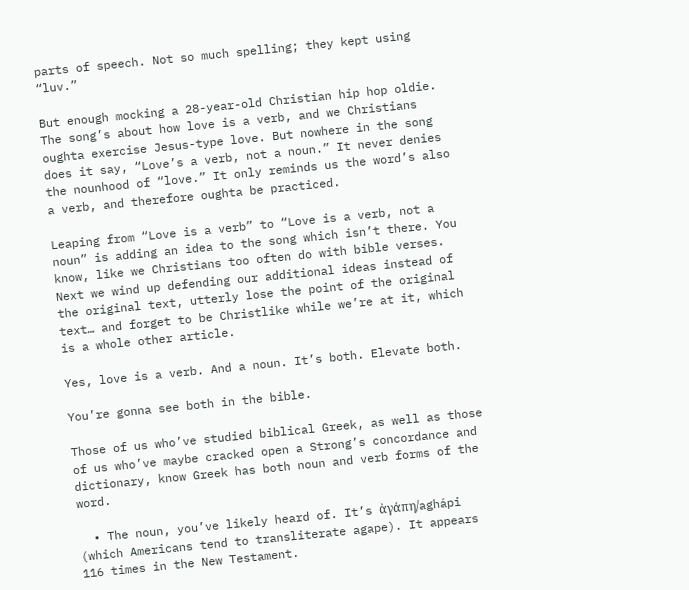parts of speech. Not so much spelling; they kept using “luv.”

But enough mocking a 28-year-old Christian hip hop oldie. The song’s about how love is a verb, and we Christians oughta exercise Jesus-type love. But nowhere in the song does it say, “Love’s a verb, not a noun.” It never denies the nounhood of “love.” It only reminds us the word’s also a verb, and therefore oughta be practiced.

Leaping from “Love is a verb” to “Love is a verb, not a noun” is adding an idea to the song which isn’t there. You know, like we Christians too often do with bible verses. Next we wind up defending our additional ideas instead of the original text, utterly lose the point of the original text… and forget to be Christlike while we’re at it, which is a whole other article.

Yes, love is a verb. And a noun. It’s both. Elevate both.

You’re gonna see both in the bible.

Those of us who’ve studied biblical Greek, as well as those of us who’ve maybe cracked open a Strong’s concordance and dictionary, know Greek has both noun and verb forms of the word.

  • The noun, you’ve likely heard of. It’s ἀγάπη/aghápi (which Americans tend to transliterate agape). It appears 116 times in the New Testament.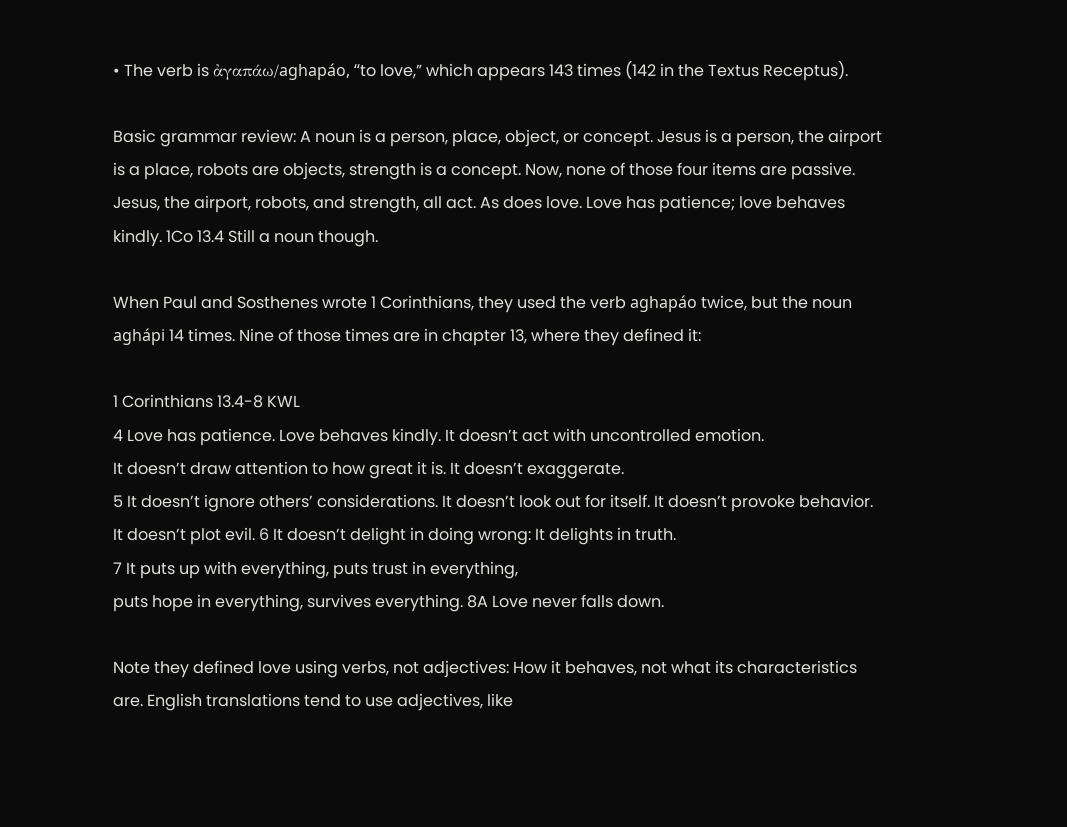• The verb is ἀγαπάω/aghapáo, “to love,” which appears 143 times (142 in the Textus Receptus).

Basic grammar review: A noun is a person, place, object, or concept. Jesus is a person, the airport is a place, robots are objects, strength is a concept. Now, none of those four items are passive. Jesus, the airport, robots, and strength, all act. As does love. Love has patience; love behaves kindly. 1Co 13.4 Still a noun though.

When Paul and Sosthenes wrote 1 Corinthians, they used the verb aghapáo twice, but the noun aghápi 14 times. Nine of those times are in chapter 13, where they defined it:

1 Corinthians 13.4-8 KWL
4 Love has patience. Love behaves kindly. It doesn’t act with uncontrolled emotion.
It doesn’t draw attention to how great it is. It doesn’t exaggerate.
5 It doesn’t ignore others’ considerations. It doesn’t look out for itself. It doesn’t provoke behavior.
It doesn’t plot evil. 6 It doesn’t delight in doing wrong: It delights in truth.
7 It puts up with everything, puts trust in everything,
puts hope in everything, survives everything. 8A Love never falls down.

Note they defined love using verbs, not adjectives: How it behaves, not what its characteristics are. English translations tend to use adjectives, like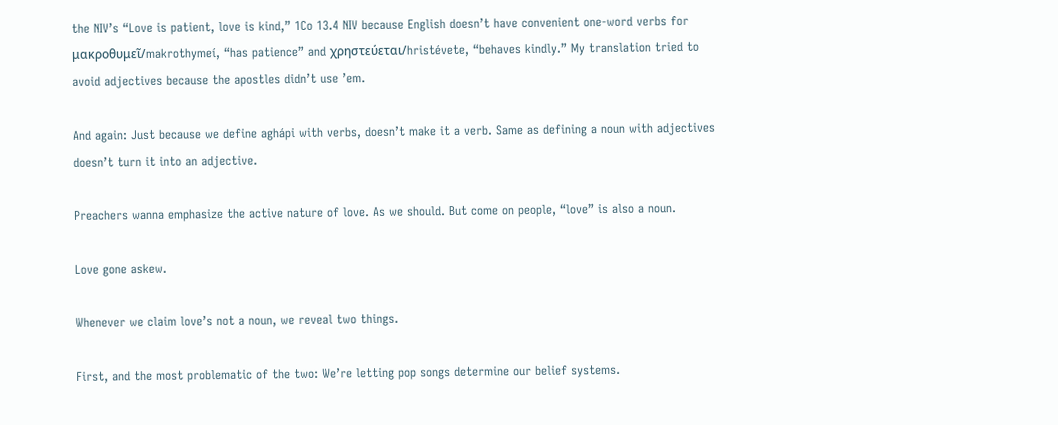the NIV’s “Love is patient, love is kind,” 1Co 13.4 NIV because English doesn’t have convenient one-word verbs for μακροθυμεῖ/makrothymeí, “has patience” and χρηστεύεται/hristévete, “behaves kindly.” My translation tried to avoid adjectives because the apostles didn’t use ’em.

And again: Just because we define aghápi with verbs, doesn’t make it a verb. Same as defining a noun with adjectives doesn’t turn it into an adjective.

Preachers wanna emphasize the active nature of love. As we should. But come on people, “love” is also a noun.

Love gone askew.

Whenever we claim love’s not a noun, we reveal two things.

First, and the most problematic of the two: We’re letting pop songs determine our belief systems.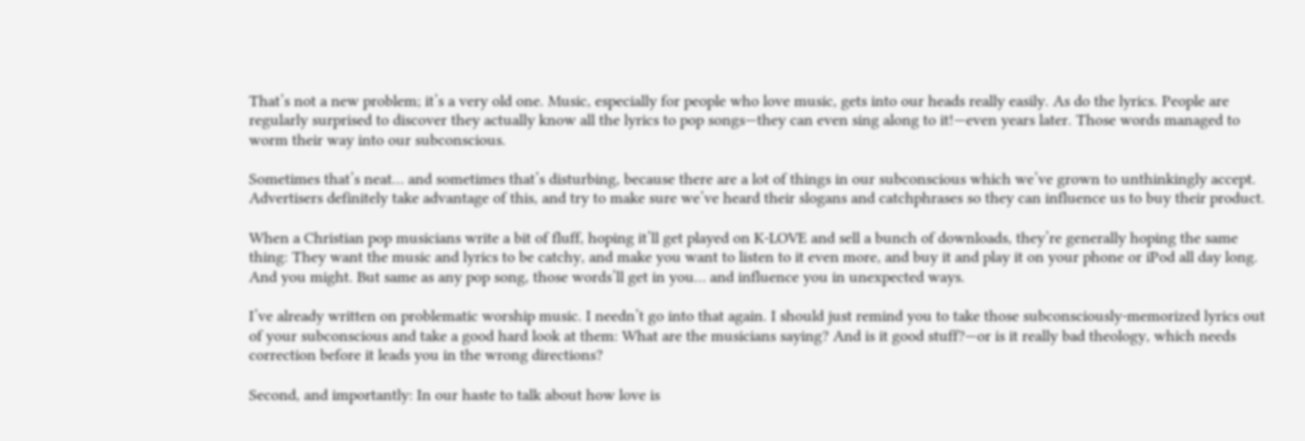That’s not a new problem; it’s a very old one. Music, especially for people who love music, gets into our heads really easily. As do the lyrics. People are regularly surprised to discover they actually know all the lyrics to pop songs—they can even sing along to it!—even years later. Those words managed to worm their way into our subconscious.

Sometimes that’s neat… and sometimes that’s disturbing, because there are a lot of things in our subconscious which we’ve grown to unthinkingly accept. Advertisers definitely take advantage of this, and try to make sure we’ve heard their slogans and catchphrases so they can influence us to buy their product.

When a Christian pop musicians write a bit of fluff, hoping it’ll get played on K-LOVE and sell a bunch of downloads, they’re generally hoping the same thing: They want the music and lyrics to be catchy, and make you want to listen to it even more, and buy it and play it on your phone or iPod all day long. And you might. But same as any pop song, those words’ll get in you… and influence you in unexpected ways.

I’ve already written on problematic worship music. I needn’t go into that again. I should just remind you to take those subconsciously-memorized lyrics out of your subconscious and take a good hard look at them: What are the musicians saying? And is it good stuff?—or is it really bad theology, which needs correction before it leads you in the wrong directions?

Second, and importantly: In our haste to talk about how love is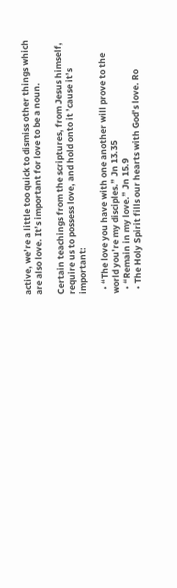active, we’re a little too quick to dismiss other things which are also love. It’s important for love to be a noun.

Certain teachings from the scriptures, from Jesus himself, require us to possess love, and hold onto it ’cause it’s important:

  • “The love you have with one another will prove to the world you’re my disciples.” Jn 13.35
  • “Remain in my love.” Jn 15.9
  • The Holy Spirit fills our hearts with God’s love. Ro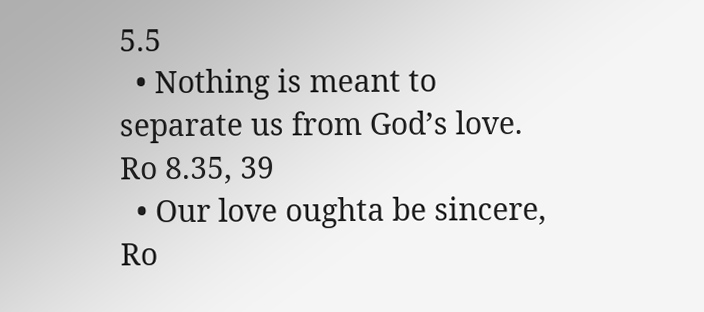5.5
  • Nothing is meant to separate us from God’s love. Ro 8.35, 39
  • Our love oughta be sincere, Ro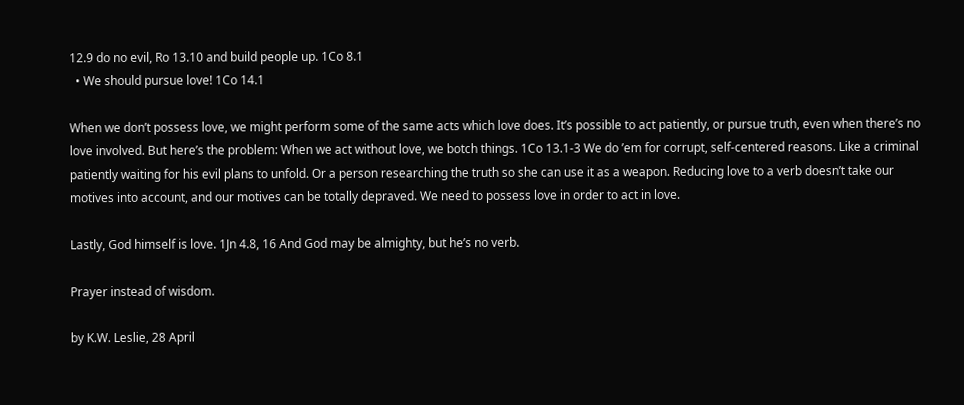12.9 do no evil, Ro 13.10 and build people up. 1Co 8.1
  • We should pursue love! 1Co 14.1

When we don’t possess love, we might perform some of the same acts which love does. It’s possible to act patiently, or pursue truth, even when there’s no love involved. But here’s the problem: When we act without love, we botch things. 1Co 13.1-3 We do ’em for corrupt, self-centered reasons. Like a criminal patiently waiting for his evil plans to unfold. Or a person researching the truth so she can use it as a weapon. Reducing love to a verb doesn’t take our motives into account, and our motives can be totally depraved. We need to possess love in order to act in love.

Lastly, God himself is love. 1Jn 4.8, 16 And God may be almighty, but he’s no verb.

Prayer instead of wisdom.

by K.W. Leslie, 28 April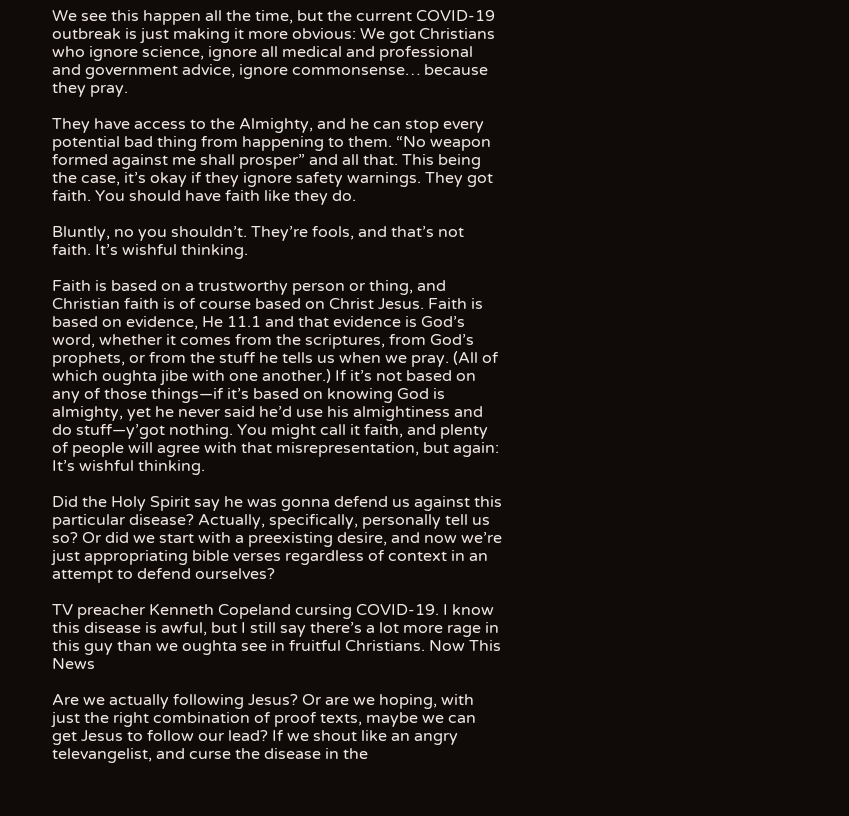We see this happen all the time, but the current COVID-19 outbreak is just making it more obvious: We got Christians who ignore science, ignore all medical and professional and government advice, ignore commonsense… because they pray.

They have access to the Almighty, and he can stop every potential bad thing from happening to them. “No weapon formed against me shall prosper” and all that. This being the case, it’s okay if they ignore safety warnings. They got faith. You should have faith like they do.

Bluntly, no you shouldn’t. They’re fools, and that’s not faith. It’s wishful thinking.

Faith is based on a trustworthy person or thing, and Christian faith is of course based on Christ Jesus. Faith is based on evidence, He 11.1 and that evidence is God’s word, whether it comes from the scriptures, from God’s prophets, or from the stuff he tells us when we pray. (All of which oughta jibe with one another.) If it’s not based on any of those things—if it’s based on knowing God is almighty, yet he never said he’d use his almightiness and do stuff—y’got nothing. You might call it faith, and plenty of people will agree with that misrepresentation, but again: It’s wishful thinking.

Did the Holy Spirit say he was gonna defend us against this particular disease? Actually, specifically, personally tell us so? Or did we start with a preexisting desire, and now we’re just appropriating bible verses regardless of context in an attempt to defend ourselves?

TV preacher Kenneth Copeland cursing COVID-19. I know this disease is awful, but I still say there’s a lot more rage in this guy than we oughta see in fruitful Christians. Now This News

Are we actually following Jesus? Or are we hoping, with just the right combination of proof texts, maybe we can get Jesus to follow our lead? If we shout like an angry televangelist, and curse the disease in the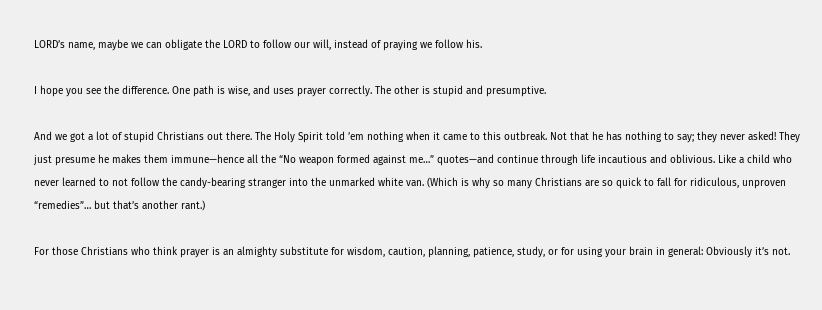LORD’s name, maybe we can obligate the LORD to follow our will, instead of praying we follow his.

I hope you see the difference. One path is wise, and uses prayer correctly. The other is stupid and presumptive.

And we got a lot of stupid Christians out there. The Holy Spirit told ’em nothing when it came to this outbreak. Not that he has nothing to say; they never asked! They just presume he makes them immune—hence all the “No weapon formed against me…” quotes—and continue through life incautious and oblivious. Like a child who never learned to not follow the candy-bearing stranger into the unmarked white van. (Which is why so many Christians are so quick to fall for ridiculous, unproven “remedies”… but that’s another rant.)

For those Christians who think prayer is an almighty substitute for wisdom, caution, planning, patience, study, or for using your brain in general: Obviously it’s not.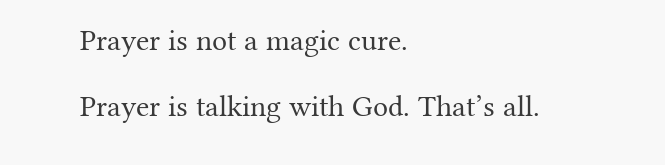Prayer is not a magic cure.

Prayer is talking with God. That’s all.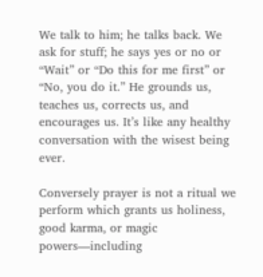We talk to him; he talks back. We ask for stuff; he says yes or no or “Wait” or “Do this for me first” or “No, you do it.” He grounds us, teaches us, corrects us, and encourages us. It’s like any healthy conversation with the wisest being ever.

Conversely prayer is not a ritual we perform which grants us holiness, good karma, or magic powers—including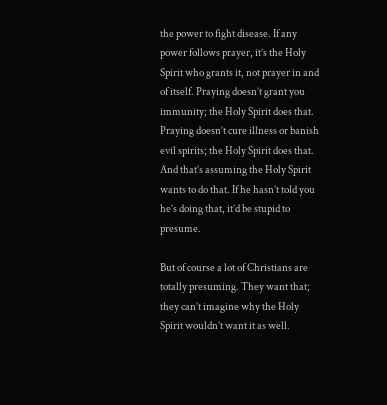the power to fight disease. If any power follows prayer, it’s the Holy Spirit who grants it, not prayer in and of itself. Praying doesn’t grant you immunity; the Holy Spirit does that. Praying doesn’t cure illness or banish evil spirits; the Holy Spirit does that. And that’s assuming the Holy Spirit wants to do that. If he hasn’t told you he’s doing that, it’d be stupid to presume.

But of course a lot of Christians are totally presuming. They want that; they can’t imagine why the Holy Spirit wouldn’t want it as well.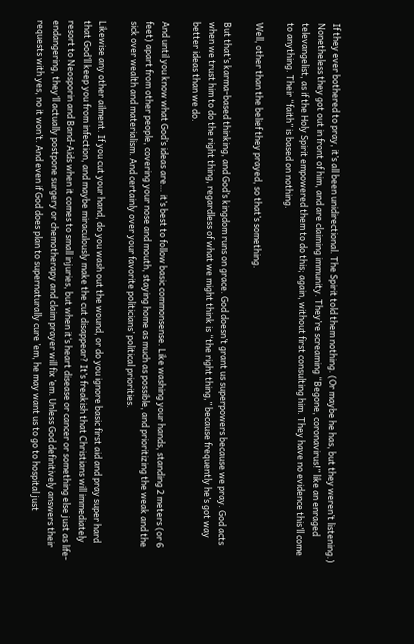If they ever bothered to pray, it’s all been unidirectional. The Spirit told them nothing. (Or maybe he has, but they weren’t listening.) Nonetheless they got out in front of him, and are claiming immunity. They’re screaming “Begone, coronavirus!” like an enraged televangelist, as if the Holy Spirit empowered them to do this; again, without first consulting him. They have no evidence this’ll come to anything. Their “faith” is based on nothing.

Well, other than the belief they prayed, so that’s something.

But that’s karma-based thinking, and God’s kingdom runs on grace. God doesn’t grant us superpowers because we pray. God acts when we trust him to do the right thing, regardless of what we might think is “the right thing,” because frequently he’s got way better ideas than we do.

And until you know what God’s ideas are… it’s best to follow basic commonsense. Like washing your hands, standing 2 meters (or 6 feet) apart from other people, covering your nose and mouth, staying home as much as possible, and prioritizing the weak and the sick over wealth and materialism. And certainly over your favorite politicians’ political priorities.

Likewise any other ailment. If you cut your hand, do you wash out the wound, or do you ignore basic first aid and pray super hard that God’ll keep you from infection, and maybe miraculously make the cut disappear? It’s freakish that Christians will immediately resort to Neosporin and Band-Aids when it comes to small injuries, but when it‘s heart disease or cancer or something else just as life-endangering, they’ll actually postpone surgery or chemotherapy and claim prayer will fix ’em. Unless God definitively answers their requests with yes, no it won’t. And even if God does plan to supernaturally cure ’em, he may want us to go to hospital just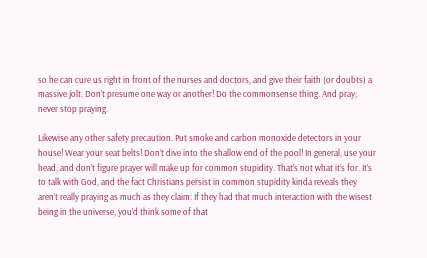so he can cure us right in front of the nurses and doctors, and give their faith (or doubts) a massive jolt. Don’t presume one way or another! Do the commonsense thing. And pray; never stop praying.

Likewise any other safety precaution. Put smoke and carbon monoxide detectors in your house! Wear your seat belts! Don’t dive into the shallow end of the pool! In general, use your head, and don’t figure prayer will make up for common stupidity. That’s not what it’s for. It’s to talk with God, and the fact Christians persist in common stupidity kinda reveals they aren’t really praying as much as they claim: If they had that much interaction with the wisest being in the universe, you’d think some of that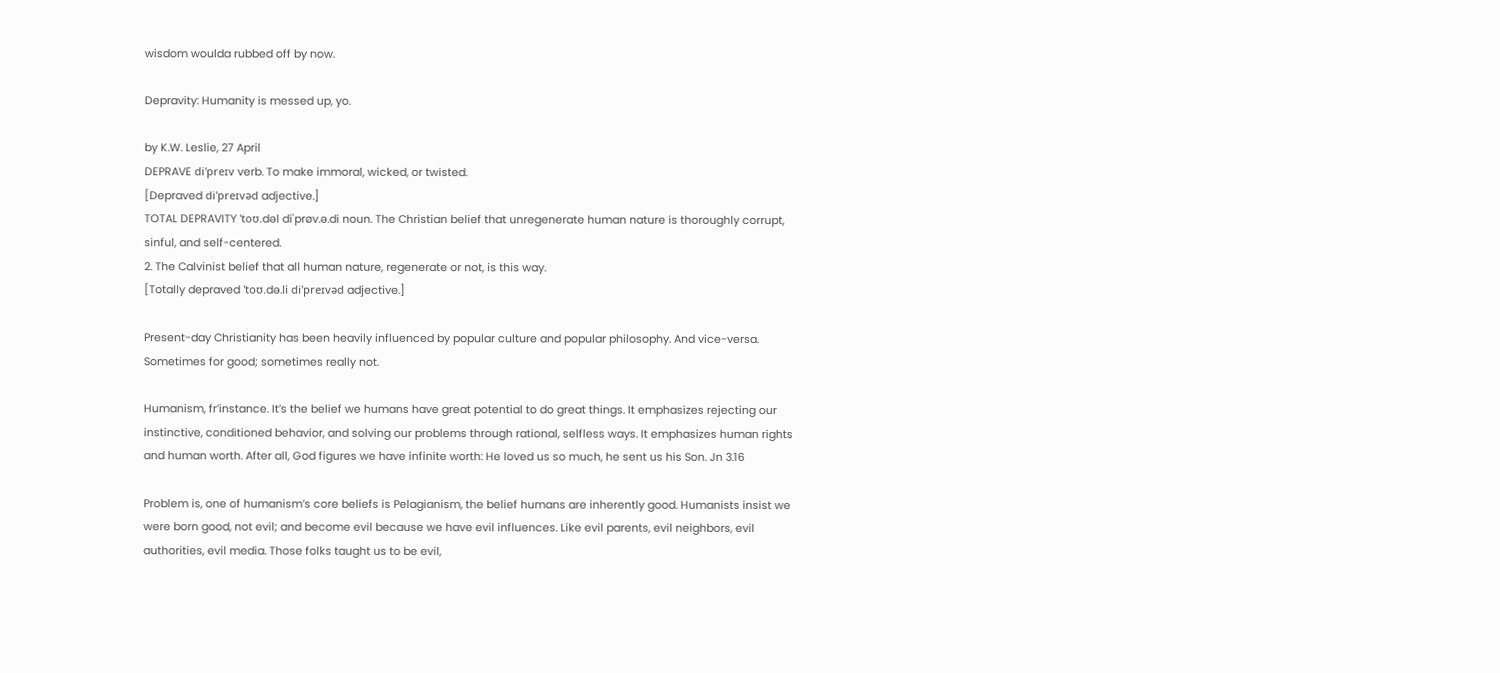wisdom woulda rubbed off by now.

Depravity: Humanity is messed up, yo.

by K.W. Leslie, 27 April
DEPRAVE di'preɪv verb. To make immoral, wicked, or twisted.
[Depraved di'preɪvəd adjective.]
TOTAL DEPRAVITY 'toʊ.dəl di'prøv.ə.di noun. The Christian belief that unregenerate human nature is thoroughly corrupt, sinful, and self-centered.
2. The Calvinist belief that all human nature, regenerate or not, is this way.
[Totally depraved 'toʊ.də.li di'preɪvəd adjective.]

Present-day Christianity has been heavily influenced by popular culture and popular philosophy. And vice-versa. Sometimes for good; sometimes really not.

Humanism, fr’instance. It’s the belief we humans have great potential to do great things. It emphasizes rejecting our instinctive, conditioned behavior, and solving our problems through rational, selfless ways. It emphasizes human rights and human worth. After all, God figures we have infinite worth: He loved us so much, he sent us his Son. Jn 3.16

Problem is, one of humanism’s core beliefs is Pelagianism, the belief humans are inherently good. Humanists insist we were born good, not evil; and become evil because we have evil influences. Like evil parents, evil neighbors, evil authorities, evil media. Those folks taught us to be evil,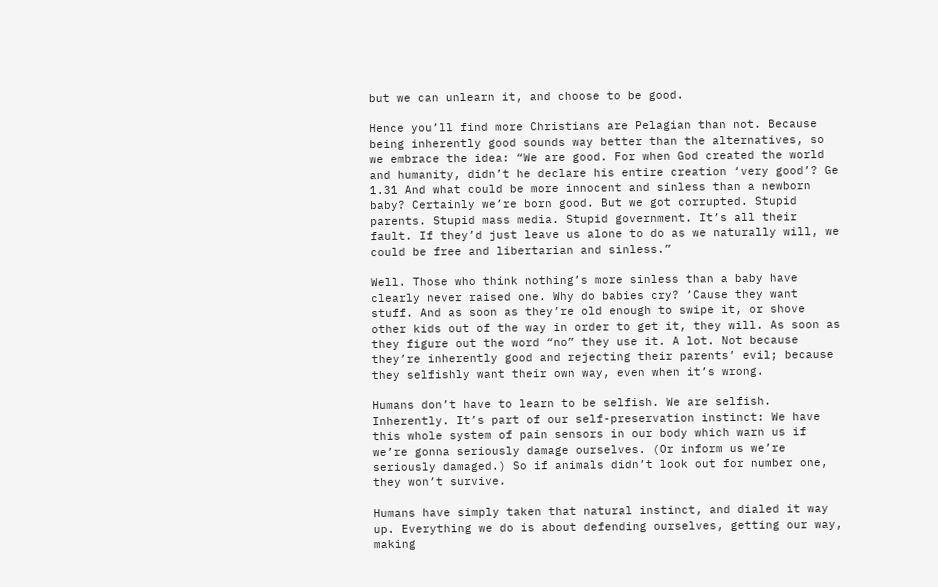but we can unlearn it, and choose to be good.

Hence you’ll find more Christians are Pelagian than not. Because being inherently good sounds way better than the alternatives, so we embrace the idea: “We are good. For when God created the world and humanity, didn’t he declare his entire creation ‘very good’? Ge 1.31 And what could be more innocent and sinless than a newborn baby? Certainly we’re born good. But we got corrupted. Stupid parents. Stupid mass media. Stupid government. It’s all their fault. If they’d just leave us alone to do as we naturally will, we could be free and libertarian and sinless.”

Well. Those who think nothing’s more sinless than a baby have clearly never raised one. Why do babies cry? ’Cause they want stuff. And as soon as they’re old enough to swipe it, or shove other kids out of the way in order to get it, they will. As soon as they figure out the word “no” they use it. A lot. Not because they’re inherently good and rejecting their parents’ evil; because they selfishly want their own way, even when it’s wrong.

Humans don’t have to learn to be selfish. We are selfish. Inherently. It’s part of our self-preservation instinct: We have this whole system of pain sensors in our body which warn us if we’re gonna seriously damage ourselves. (Or inform us we’re seriously damaged.) So if animals didn’t look out for number one, they won’t survive.

Humans have simply taken that natural instinct, and dialed it way up. Everything we do is about defending ourselves, getting our way, making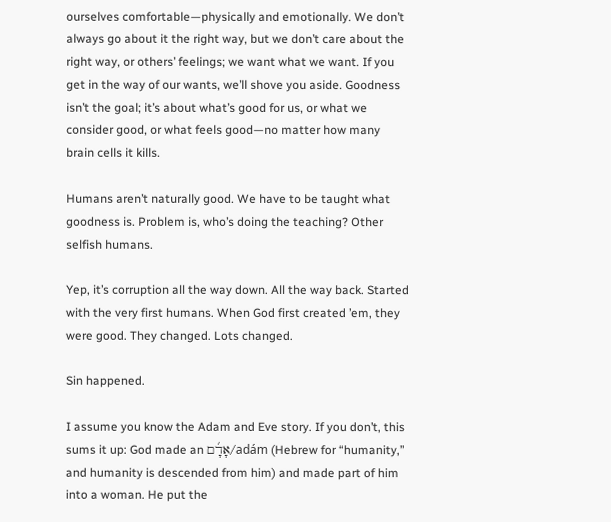ourselves comfortable—physically and emotionally. We don’t always go about it the right way, but we don’t care about the right way, or others’ feelings; we want what we want. If you get in the way of our wants, we’ll shove you aside. Goodness isn’t the goal; it’s about what’s good for us, or what we consider good, or what feels good—no matter how many brain cells it kills.

Humans aren’t naturally good. We have to be taught what goodness is. Problem is, who’s doing the teaching? Other selfish humans.

Yep, it’s corruption all the way down. All the way back. Started with the very first humans. When God first created ’em, they were good. They changed. Lots changed.

Sin happened.

I assume you know the Adam and Eve story. If you don’t, this sums it up: God made an אָדָ֜ם/adám (Hebrew for “humanity,” and humanity is descended from him) and made part of him into a woman. He put the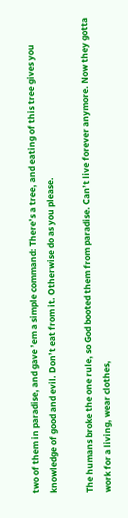two of them in paradise, and gave ’em a simple command: There’s a tree, and eating of this tree gives you knowledge of good and evil. Don’t eat from it. Otherwise do as you please.

The humans broke the one rule, so God booted them from paradise. Can’t live forever anymore. Now they gotta work for a living, wear clothes,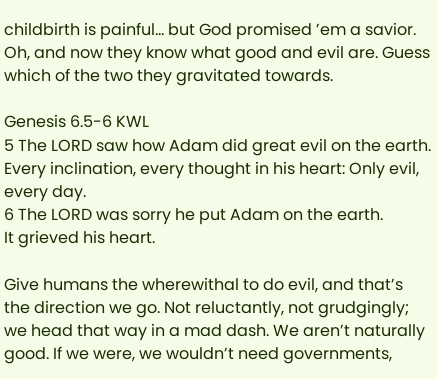childbirth is painful… but God promised ’em a savior. Oh, and now they know what good and evil are. Guess which of the two they gravitated towards.

Genesis 6.5-6 KWL
5 The LORD saw how Adam did great evil on the earth.
Every inclination, every thought in his heart: Only evil, every day.
6 The LORD was sorry he put Adam on the earth.
It grieved his heart.

Give humans the wherewithal to do evil, and that’s the direction we go. Not reluctantly, not grudgingly; we head that way in a mad dash. We aren’t naturally good. If we were, we wouldn’t need governments,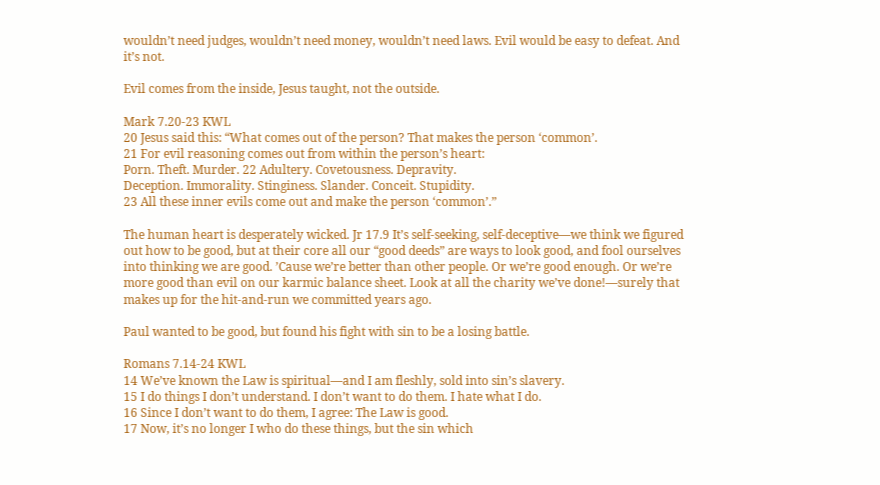wouldn’t need judges, wouldn’t need money, wouldn’t need laws. Evil would be easy to defeat. And it’s not.

Evil comes from the inside, Jesus taught, not the outside.

Mark 7.20-23 KWL
20 Jesus said this: “What comes out of the person? That makes the person ‘common’.
21 For evil reasoning comes out from within the person’s heart:
Porn. Theft. Murder. 22 Adultery. Covetousness. Depravity.
Deception. Immorality. Stinginess. Slander. Conceit. Stupidity.
23 All these inner evils come out and make the person ‘common’.”

The human heart is desperately wicked. Jr 17.9 It’s self-seeking, self-deceptive—we think we figured out how to be good, but at their core all our “good deeds” are ways to look good, and fool ourselves into thinking we are good. ’Cause we’re better than other people. Or we’re good enough. Or we’re more good than evil on our karmic balance sheet. Look at all the charity we’ve done!—surely that makes up for the hit-and-run we committed years ago.

Paul wanted to be good, but found his fight with sin to be a losing battle.

Romans 7.14-24 KWL
14 We’ve known the Law is spiritual—and I am fleshly, sold into sin’s slavery.
15 I do things I don’t understand. I don’t want to do them. I hate what I do.
16 Since I don’t want to do them, I agree: The Law is good.
17 Now, it’s no longer I who do these things, but the sin which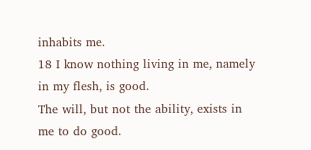inhabits me.
18 I know nothing living in me, namely in my flesh, is good.
The will, but not the ability, exists in me to do good.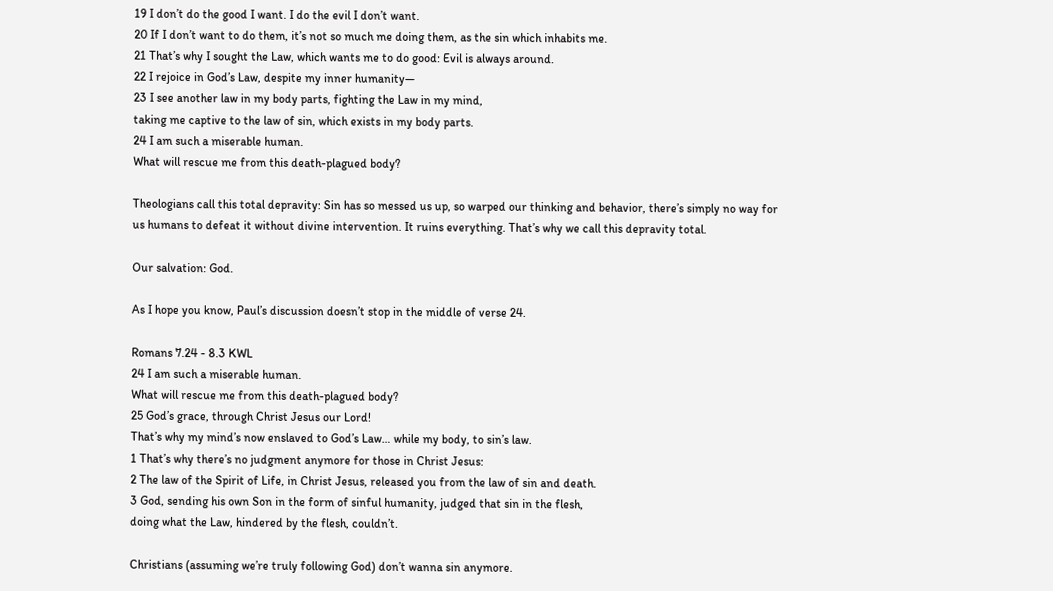19 I don’t do the good I want. I do the evil I don’t want.
20 If I don’t want to do them, it’s not so much me doing them, as the sin which inhabits me.
21 That’s why I sought the Law, which wants me to do good: Evil is always around.
22 I rejoice in God’s Law, despite my inner humanity—
23 I see another law in my body parts, fighting the Law in my mind,
taking me captive to the law of sin, which exists in my body parts.
24 I am such a miserable human.
What will rescue me from this death-plagued body?

Theologians call this total depravity: Sin has so messed us up, so warped our thinking and behavior, there’s simply no way for us humans to defeat it without divine intervention. It ruins everything. That’s why we call this depravity total.

Our salvation: God.

As I hope you know, Paul’s discussion doesn’t stop in the middle of verse 24.

Romans 7.24 - 8.3 KWL
24 I am such a miserable human.
What will rescue me from this death-plagued body?
25 God’s grace, through Christ Jesus our Lord!
That’s why my mind’s now enslaved to God’s Law… while my body, to sin’s law.
1 That’s why there’s no judgment anymore for those in Christ Jesus:
2 The law of the Spirit of Life, in Christ Jesus, released you from the law of sin and death.
3 God, sending his own Son in the form of sinful humanity, judged that sin in the flesh,
doing what the Law, hindered by the flesh, couldn’t.

Christians (assuming we’re truly following God) don’t wanna sin anymore.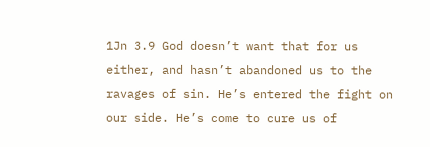1Jn 3.9 God doesn’t want that for us either, and hasn’t abandoned us to the ravages of sin. He’s entered the fight on our side. He’s come to cure us of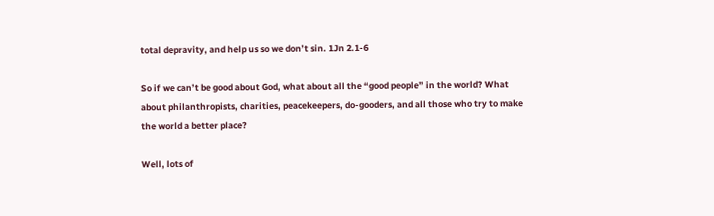total depravity, and help us so we don’t sin. 1Jn 2.1-6

So if we can’t be good about God, what about all the “good people” in the world? What about philanthropists, charities, peacekeepers, do-gooders, and all those who try to make the world a better place?

Well, lots of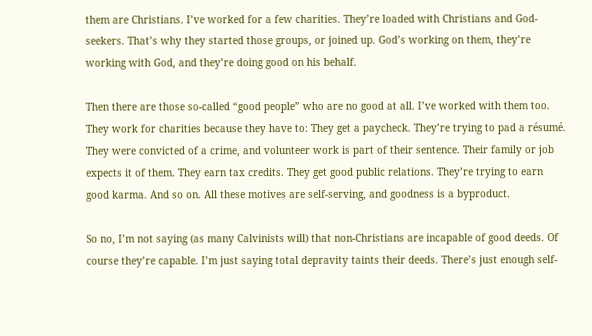them are Christians. I’ve worked for a few charities. They’re loaded with Christians and God-seekers. That’s why they started those groups, or joined up. God’s working on them, they’re working with God, and they’re doing good on his behalf.

Then there are those so-called “good people” who are no good at all. I’ve worked with them too. They work for charities because they have to: They get a paycheck. They’re trying to pad a résumé. They were convicted of a crime, and volunteer work is part of their sentence. Their family or job expects it of them. They earn tax credits. They get good public relations. They’re trying to earn good karma. And so on. All these motives are self-serving, and goodness is a byproduct.

So no, I’m not saying (as many Calvinists will) that non-Christians are incapable of good deeds. Of course they’re capable. I’m just saying total depravity taints their deeds. There’s just enough self-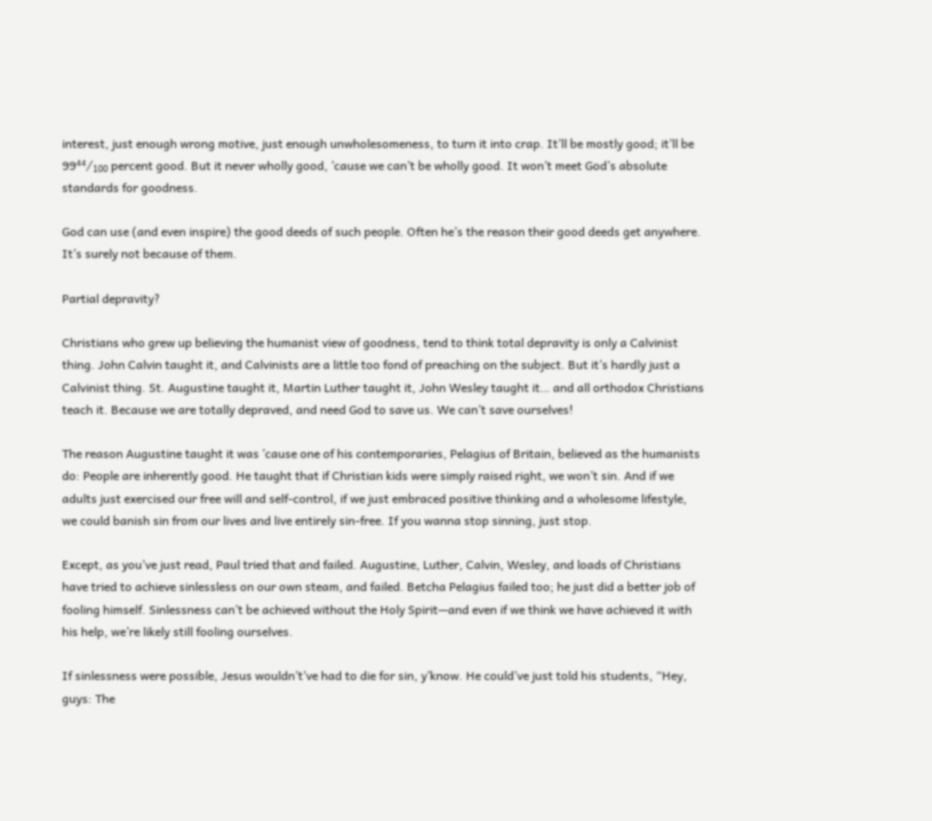interest, just enough wrong motive, just enough unwholesomeness, to turn it into crap. It’ll be mostly good; it’ll be 99⁴⁴⁄₁₀₀ percent good. But it never wholly good, ’cause we can’t be wholly good. It won’t meet God’s absolute standards for goodness.

God can use (and even inspire) the good deeds of such people. Often he’s the reason their good deeds get anywhere. It’s surely not because of them.

Partial depravity?

Christians who grew up believing the humanist view of goodness, tend to think total depravity is only a Calvinist thing. John Calvin taught it, and Calvinists are a little too fond of preaching on the subject. But it’s hardly just a Calvinist thing. St. Augustine taught it, Martin Luther taught it, John Wesley taught it… and all orthodox Christians teach it. Because we are totally depraved, and need God to save us. We can’t save ourselves!

The reason Augustine taught it was ’cause one of his contemporaries, Pelagius of Britain, believed as the humanists do: People are inherently good. He taught that if Christian kids were simply raised right, we won’t sin. And if we adults just exercised our free will and self-control, if we just embraced positive thinking and a wholesome lifestyle, we could banish sin from our lives and live entirely sin-free. If you wanna stop sinning, just stop.

Except, as you’ve just read, Paul tried that and failed. Augustine, Luther, Calvin, Wesley, and loads of Christians have tried to achieve sinlessless on our own steam, and failed. Betcha Pelagius failed too; he just did a better job of fooling himself. Sinlessness can’t be achieved without the Holy Spirit—and even if we think we have achieved it with his help, we’re likely still fooling ourselves.

If sinlessness were possible, Jesus wouldn’t’ve had to die for sin, y’know. He could’ve just told his students, “Hey, guys: The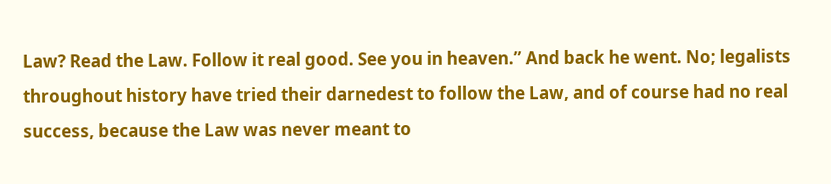Law? Read the Law. Follow it real good. See you in heaven.” And back he went. No; legalists throughout history have tried their darnedest to follow the Law, and of course had no real success, because the Law was never meant to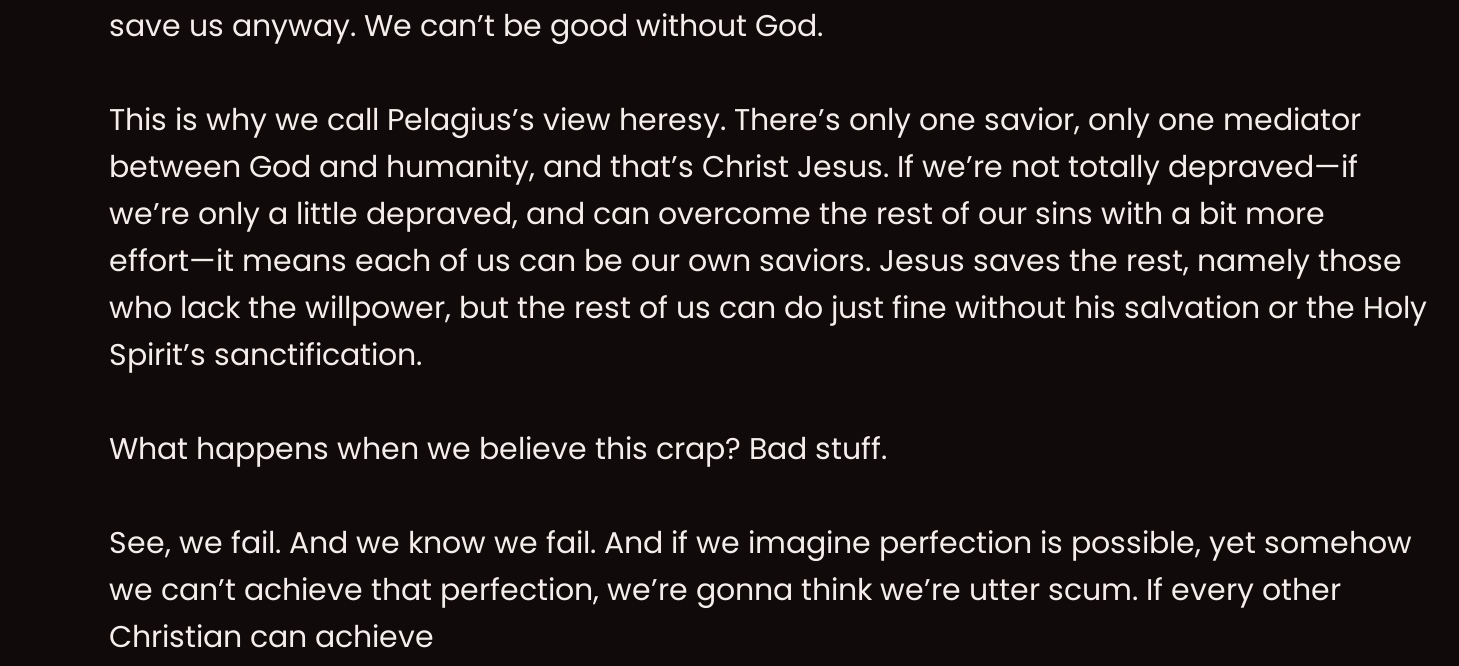save us anyway. We can’t be good without God.

This is why we call Pelagius’s view heresy. There’s only one savior, only one mediator between God and humanity, and that’s Christ Jesus. If we’re not totally depraved—if we’re only a little depraved, and can overcome the rest of our sins with a bit more effort—it means each of us can be our own saviors. Jesus saves the rest, namely those who lack the willpower, but the rest of us can do just fine without his salvation or the Holy Spirit’s sanctification.

What happens when we believe this crap? Bad stuff.

See, we fail. And we know we fail. And if we imagine perfection is possible, yet somehow we can’t achieve that perfection, we’re gonna think we’re utter scum. If every other Christian can achieve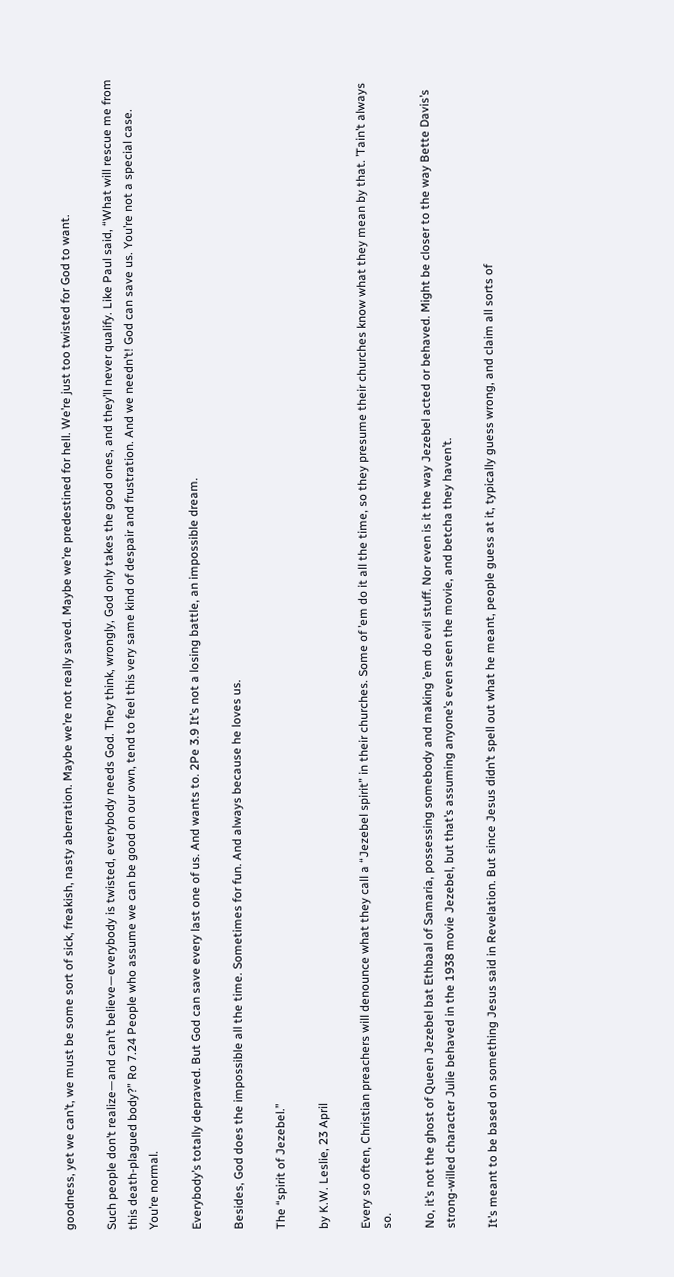goodness, yet we can’t, we must be some sort of sick, freakish, nasty aberration. Maybe we’re not really saved. Maybe we’re predestined for hell. We’re just too twisted for God to want.

Such people don’t realize—and can’t believe—everybody is twisted, everybody needs God. They think, wrongly, God only takes the good ones, and they’ll never qualify. Like Paul said, “What will rescue me from this death-plagued body?” Ro 7.24 People who assume we can be good on our own, tend to feel this very same kind of despair and frustration. And we needn’t! God can save us. You’re not a special case. You’re normal.

Everybody’s totally depraved. But God can save every last one of us. And wants to. 2Pe 3.9 It’s not a losing battle, an impossible dream.

Besides, God does the impossible all the time. Sometimes for fun. And always because he loves us.

The “spirit of Jezebel.”

by K.W. Leslie, 23 April

Every so often, Christian preachers will denounce what they call a “Jezebel spirit” in their churches. Some of ’em do it all the time, so they presume their churches know what they mean by that. ’Tain’t always so.

No, it’s not the ghost of Queen Jezebel bat Ethbaal of Samaria, possessing somebody and making ’em do evil stuff. Nor even is it the way Jezebel acted or behaved. Might be closer to the way Bette Davis’s strong-willed character Julie behaved in the 1938 movie Jezebel, but that’s assuming anyone’s even seen the movie, and betcha they haven’t.

It’s meant to be based on something Jesus said in Revelation. But since Jesus didn’t spell out what he meant, people guess at it, typically guess wrong, and claim all sorts of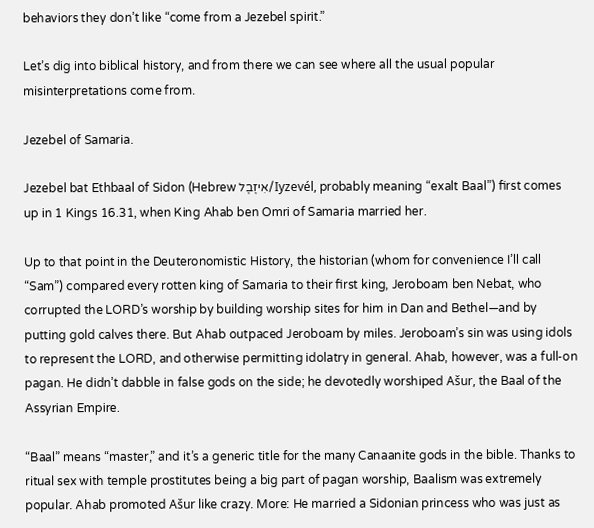behaviors they don’t like “come from a Jezebel spirit.”

Let’s dig into biblical history, and from there we can see where all the usual popular misinterpretations come from.

Jezebel of Samaria.

Jezebel bat Ethbaal of Sidon (Hebrew אִיזֶבֶל/Iyzevél, probably meaning “exalt Baal”) first comes up in 1 Kings 16.31, when King Ahab ben Omri of Samaria married her.

Up to that point in the Deuteronomistic History, the historian (whom for convenience I’ll call “Sam”) compared every rotten king of Samaria to their first king, Jeroboam ben Nebat, who corrupted the LORD’s worship by building worship sites for him in Dan and Bethel—and by putting gold calves there. But Ahab outpaced Jeroboam by miles. Jeroboam’s sin was using idols to represent the LORD, and otherwise permitting idolatry in general. Ahab, however, was a full-on pagan. He didn’t dabble in false gods on the side; he devotedly worshiped Ašur, the Baal of the Assyrian Empire.

“Baal” means “master,” and it’s a generic title for the many Canaanite gods in the bible. Thanks to ritual sex with temple prostitutes being a big part of pagan worship, Baalism was extremely popular. Ahab promoted Ašur like crazy. More: He married a Sidonian princess who was just as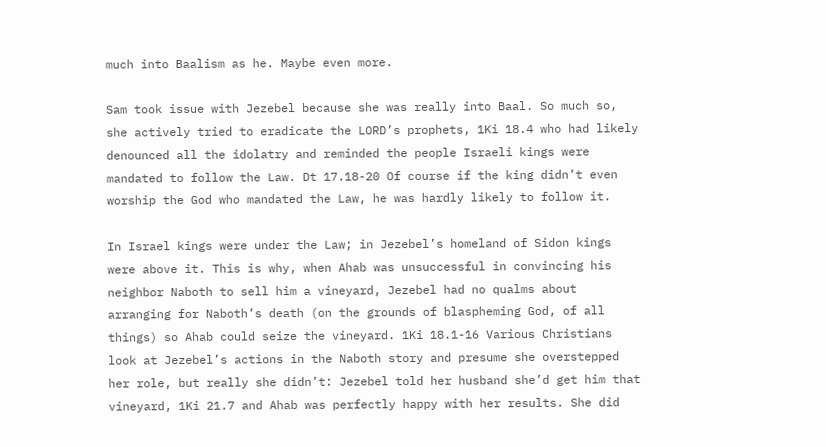much into Baalism as he. Maybe even more.

Sam took issue with Jezebel because she was really into Baal. So much so, she actively tried to eradicate the LORD’s prophets, 1Ki 18.4 who had likely denounced all the idolatry and reminded the people Israeli kings were mandated to follow the Law. Dt 17.18-20 Of course if the king didn’t even worship the God who mandated the Law, he was hardly likely to follow it.

In Israel kings were under the Law; in Jezebel’s homeland of Sidon kings were above it. This is why, when Ahab was unsuccessful in convincing his neighbor Naboth to sell him a vineyard, Jezebel had no qualms about arranging for Naboth’s death (on the grounds of blaspheming God, of all things) so Ahab could seize the vineyard. 1Ki 18.1-16 Various Christians look at Jezebel’s actions in the Naboth story and presume she overstepped her role, but really she didn’t: Jezebel told her husband she’d get him that vineyard, 1Ki 21.7 and Ahab was perfectly happy with her results. She did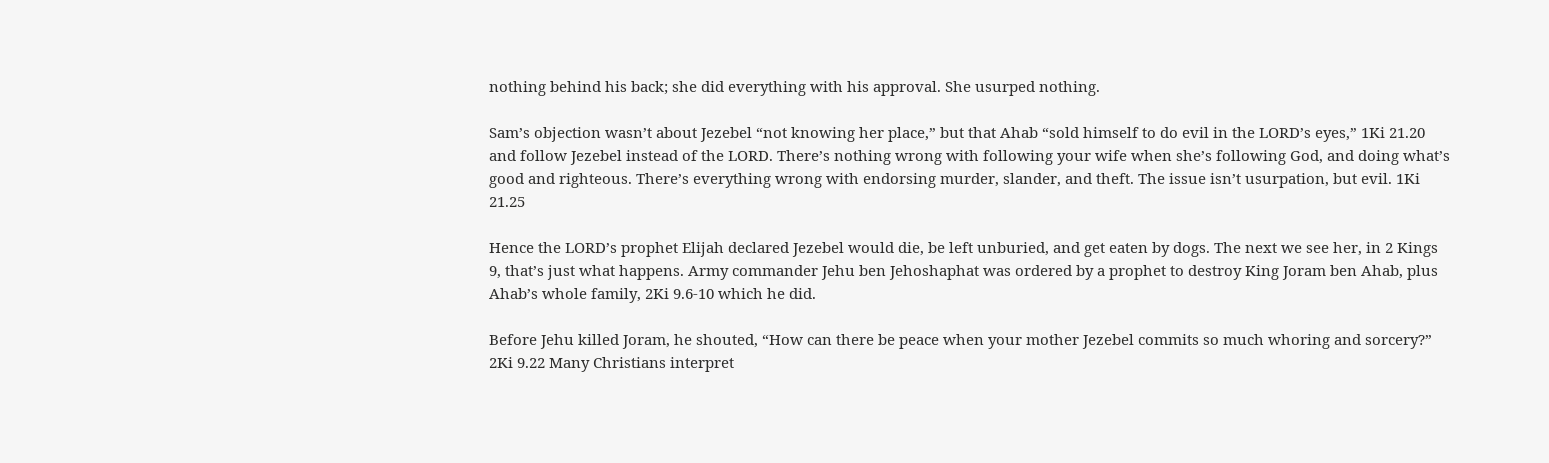nothing behind his back; she did everything with his approval. She usurped nothing.

Sam’s objection wasn’t about Jezebel “not knowing her place,” but that Ahab “sold himself to do evil in the LORD’s eyes,” 1Ki 21.20 and follow Jezebel instead of the LORD. There’s nothing wrong with following your wife when she’s following God, and doing what’s good and righteous. There’s everything wrong with endorsing murder, slander, and theft. The issue isn’t usurpation, but evil. 1Ki 21.25

Hence the LORD’s prophet Elijah declared Jezebel would die, be left unburied, and get eaten by dogs. The next we see her, in 2 Kings 9, that’s just what happens. Army commander Jehu ben Jehoshaphat was ordered by a prophet to destroy King Joram ben Ahab, plus Ahab’s whole family, 2Ki 9.6-10 which he did.

Before Jehu killed Joram, he shouted, “How can there be peace when your mother Jezebel commits so much whoring and sorcery?” 2Ki 9.22 Many Christians interpret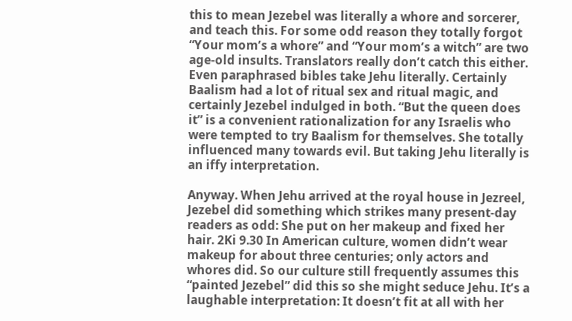this to mean Jezebel was literally a whore and sorcerer, and teach this. For some odd reason they totally forgot “Your mom’s a whore” and “Your mom’s a witch” are two age-old insults. Translators really don’t catch this either. Even paraphrased bibles take Jehu literally. Certainly Baalism had a lot of ritual sex and ritual magic, and certainly Jezebel indulged in both. “But the queen does it” is a convenient rationalization for any Israelis who were tempted to try Baalism for themselves. She totally influenced many towards evil. But taking Jehu literally is an iffy interpretation.

Anyway. When Jehu arrived at the royal house in Jezreel, Jezebel did something which strikes many present-day readers as odd: She put on her makeup and fixed her hair. 2Ki 9.30 In American culture, women didn’t wear makeup for about three centuries; only actors and whores did. So our culture still frequently assumes this “painted Jezebel” did this so she might seduce Jehu. It’s a laughable interpretation: It doesn’t fit at all with her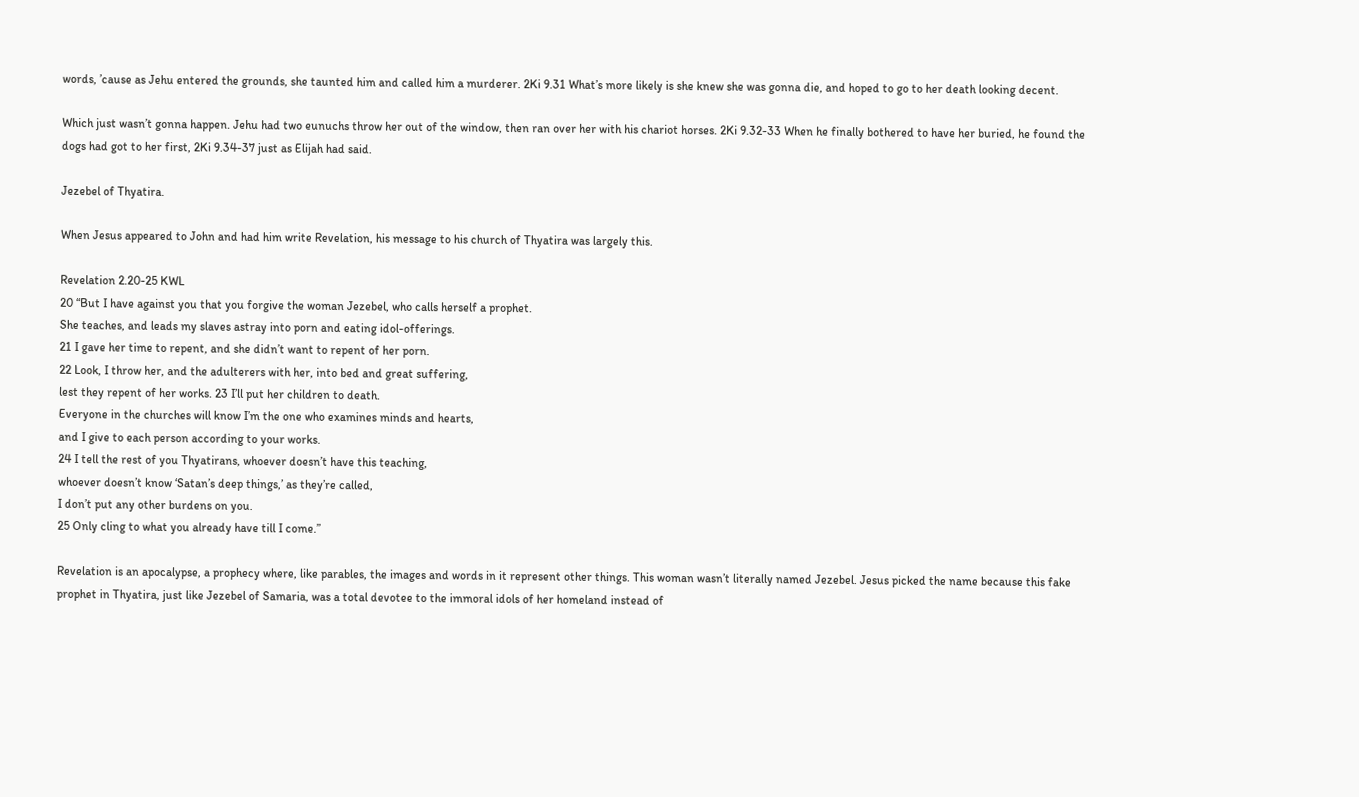words, ’cause as Jehu entered the grounds, she taunted him and called him a murderer. 2Ki 9.31 What’s more likely is she knew she was gonna die, and hoped to go to her death looking decent.

Which just wasn’t gonna happen. Jehu had two eunuchs throw her out of the window, then ran over her with his chariot horses. 2Ki 9.32-33 When he finally bothered to have her buried, he found the dogs had got to her first, 2Ki 9.34-37 just as Elijah had said.

Jezebel of Thyatira.

When Jesus appeared to John and had him write Revelation, his message to his church of Thyatira was largely this.

Revelation 2.20-25 KWL
20 “But I have against you that you forgive the woman Jezebel, who calls herself a prophet.
She teaches, and leads my slaves astray into porn and eating idol-offerings.
21 I gave her time to repent, and she didn’t want to repent of her porn.
22 Look, I throw her, and the adulterers with her, into bed and great suffering,
lest they repent of her works. 23 I’ll put her children to death.
Everyone in the churches will know I’m the one who examines minds and hearts,
and I give to each person according to your works.
24 I tell the rest of you Thyatirans, whoever doesn’t have this teaching,
whoever doesn’t know ‘Satan’s deep things,’ as they’re called,
I don’t put any other burdens on you.
25 Only cling to what you already have till I come.”

Revelation is an apocalypse, a prophecy where, like parables, the images and words in it represent other things. This woman wasn’t literally named Jezebel. Jesus picked the name because this fake prophet in Thyatira, just like Jezebel of Samaria, was a total devotee to the immoral idols of her homeland instead of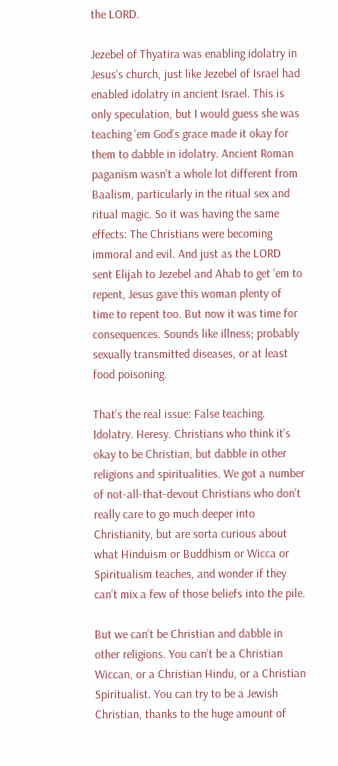the LORD.

Jezebel of Thyatira was enabling idolatry in Jesus’s church, just like Jezebel of Israel had enabled idolatry in ancient Israel. This is only speculation, but I would guess she was teaching ’em God’s grace made it okay for them to dabble in idolatry. Ancient Roman paganism wasn’t a whole lot different from Baalism, particularly in the ritual sex and ritual magic. So it was having the same effects: The Christians were becoming immoral and evil. And just as the LORD sent Elijah to Jezebel and Ahab to get ’em to repent, Jesus gave this woman plenty of time to repent too. But now it was time for consequences. Sounds like illness; probably sexually transmitted diseases, or at least food poisoning.

That’s the real issue: False teaching. Idolatry. Heresy. Christians who think it’s okay to be Christian, but dabble in other religions and spiritualities. We got a number of not-all-that-devout Christians who don’t really care to go much deeper into Christianity, but are sorta curious about what Hinduism or Buddhism or Wicca or Spiritualism teaches, and wonder if they can’t mix a few of those beliefs into the pile.

But we can’t be Christian and dabble in other religions. You can’t be a Christian Wiccan, or a Christian Hindu, or a Christian Spiritualist. You can try to be a Jewish Christian, thanks to the huge amount of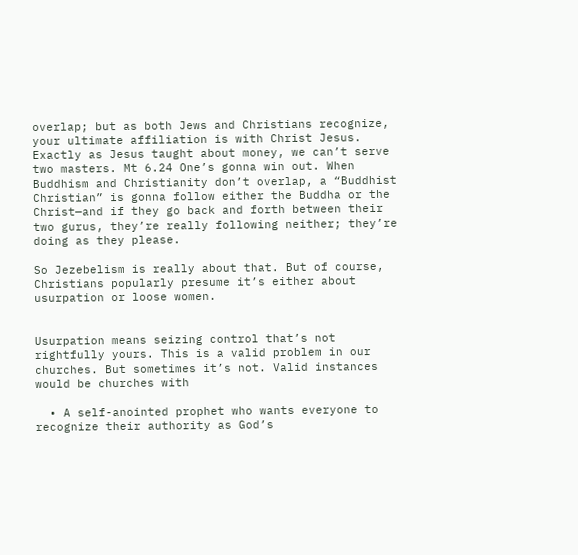overlap; but as both Jews and Christians recognize, your ultimate affiliation is with Christ Jesus. Exactly as Jesus taught about money, we can’t serve two masters. Mt 6.24 One’s gonna win out. When Buddhism and Christianity don’t overlap, a “Buddhist Christian” is gonna follow either the Buddha or the Christ—and if they go back and forth between their two gurus, they’re really following neither; they’re doing as they please.

So Jezebelism is really about that. But of course, Christians popularly presume it’s either about usurpation or loose women.


Usurpation means seizing control that’s not rightfully yours. This is a valid problem in our churches. But sometimes it’s not. Valid instances would be churches with

  • A self-anointed prophet who wants everyone to recognize their authority as God’s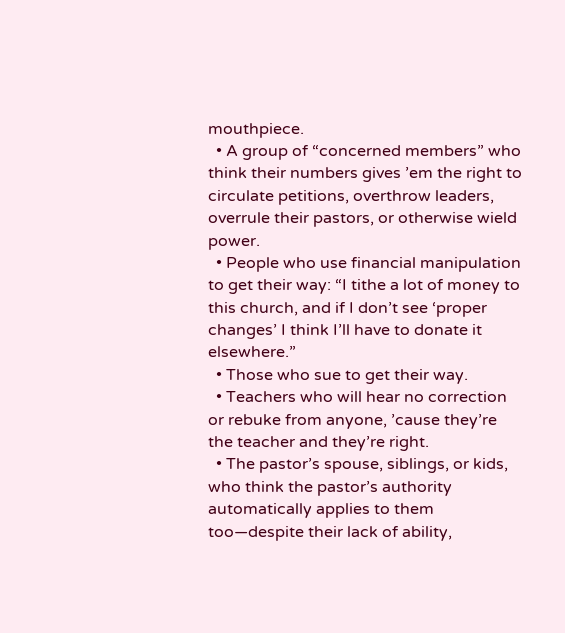mouthpiece.
  • A group of “concerned members” who think their numbers gives ’em the right to circulate petitions, overthrow leaders, overrule their pastors, or otherwise wield power.
  • People who use financial manipulation to get their way: “I tithe a lot of money to this church, and if I don’t see ‘proper changes’ I think I’ll have to donate it elsewhere.”
  • Those who sue to get their way.
  • Teachers who will hear no correction or rebuke from anyone, ’cause they’re the teacher and they’re right.
  • The pastor’s spouse, siblings, or kids, who think the pastor’s authority automatically applies to them too—despite their lack of ability,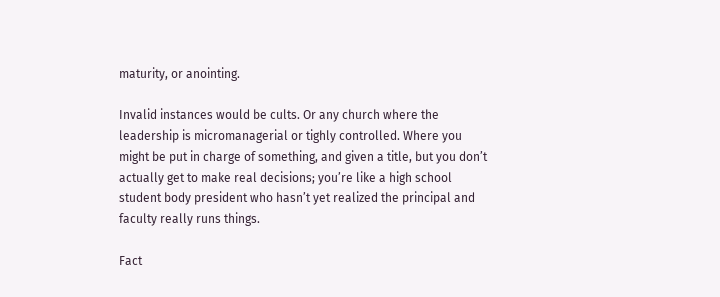maturity, or anointing.

Invalid instances would be cults. Or any church where the leadership is micromanagerial or tighly controlled. Where you might be put in charge of something, and given a title, but you don’t actually get to make real decisions; you’re like a high school student body president who hasn’t yet realized the principal and faculty really runs things.

Fact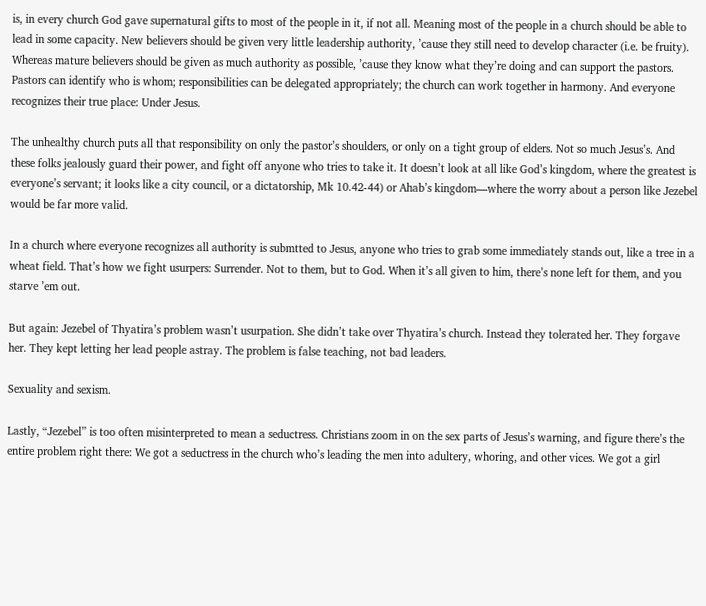is, in every church God gave supernatural gifts to most of the people in it, if not all. Meaning most of the people in a church should be able to lead in some capacity. New believers should be given very little leadership authority, ’cause they still need to develop character (i.e. be fruity). Whereas mature believers should be given as much authority as possible, ’cause they know what they’re doing and can support the pastors. Pastors can identify who is whom; responsibilities can be delegated appropriately; the church can work together in harmony. And everyone recognizes their true place: Under Jesus.

The unhealthy church puts all that responsibility on only the pastor’s shoulders, or only on a tight group of elders. Not so much Jesus’s. And these folks jealously guard their power, and fight off anyone who tries to take it. It doesn’t look at all like God’s kingdom, where the greatest is everyone’s servant; it looks like a city council, or a dictatorship, Mk 10.42-44) or Ahab’s kingdom—where the worry about a person like Jezebel would be far more valid.

In a church where everyone recognizes all authority is submtted to Jesus, anyone who tries to grab some immediately stands out, like a tree in a wheat field. That’s how we fight usurpers: Surrender. Not to them, but to God. When it’s all given to him, there’s none left for them, and you starve ’em out.

But again: Jezebel of Thyatira’s problem wasn’t usurpation. She didn’t take over Thyatira’s church. Instead they tolerated her. They forgave her. They kept letting her lead people astray. The problem is false teaching, not bad leaders.

Sexuality and sexism.

Lastly, “Jezebel” is too often misinterpreted to mean a seductress. Christians zoom in on the sex parts of Jesus’s warning, and figure there’s the entire problem right there: We got a seductress in the church who’s leading the men into adultery, whoring, and other vices. We got a girl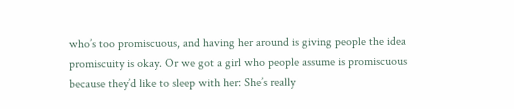who’s too promiscuous, and having her around is giving people the idea promiscuity is okay. Or we got a girl who people assume is promiscuous because they’d like to sleep with her: She’s really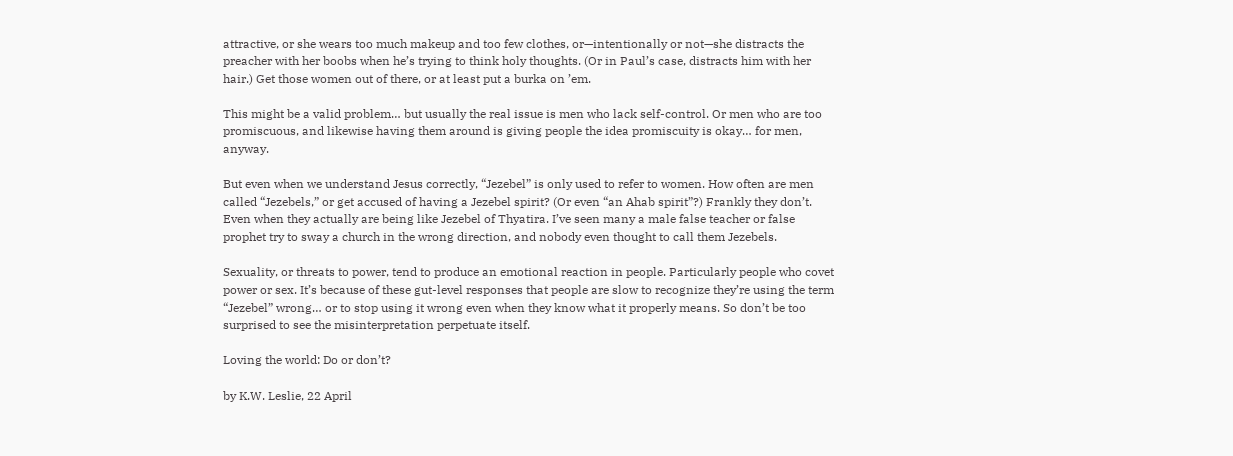attractive, or she wears too much makeup and too few clothes, or—intentionally or not—she distracts the preacher with her boobs when he’s trying to think holy thoughts. (Or in Paul’s case, distracts him with her hair.) Get those women out of there, or at least put a burka on ’em.

This might be a valid problem… but usually the real issue is men who lack self-control. Or men who are too promiscuous, and likewise having them around is giving people the idea promiscuity is okay… for men, anyway.

But even when we understand Jesus correctly, “Jezebel” is only used to refer to women. How often are men called “Jezebels,” or get accused of having a Jezebel spirit? (Or even “an Ahab spirit”?) Frankly they don’t. Even when they actually are being like Jezebel of Thyatira. I’ve seen many a male false teacher or false prophet try to sway a church in the wrong direction, and nobody even thought to call them Jezebels.

Sexuality, or threats to power, tend to produce an emotional reaction in people. Particularly people who covet power or sex. It’s because of these gut-level responses that people are slow to recognize they’re using the term “Jezebel” wrong… or to stop using it wrong even when they know what it properly means. So don’t be too surprised to see the misinterpretation perpetuate itself.

Loving the world: Do or don’t?

by K.W. Leslie, 22 April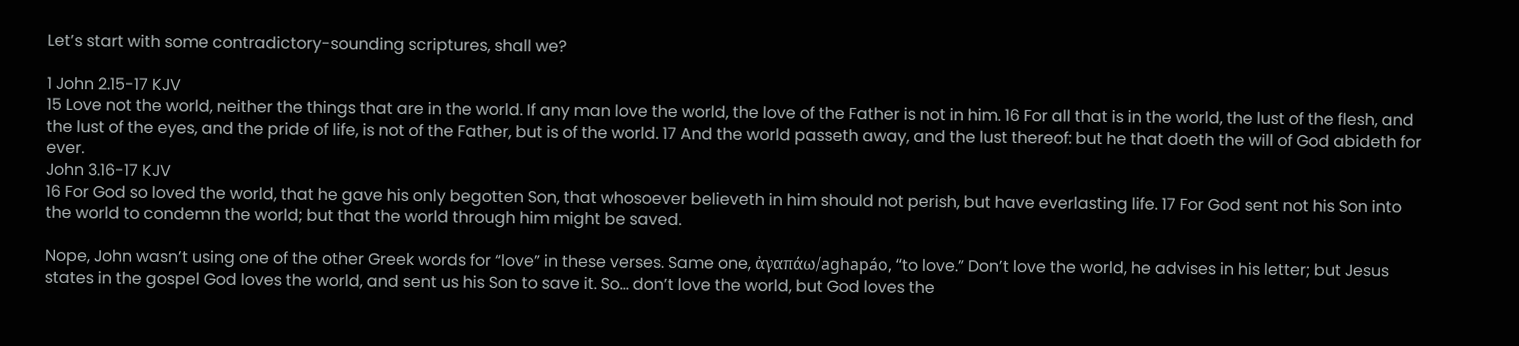Let’s start with some contradictory-sounding scriptures, shall we?

1 John 2.15-17 KJV
15 Love not the world, neither the things that are in the world. If any man love the world, the love of the Father is not in him. 16 For all that is in the world, the lust of the flesh, and the lust of the eyes, and the pride of life, is not of the Father, but is of the world. 17 And the world passeth away, and the lust thereof: but he that doeth the will of God abideth for ever.
John 3.16-17 KJV
16 For God so loved the world, that he gave his only begotten Son, that whosoever believeth in him should not perish, but have everlasting life. 17 For God sent not his Son into the world to condemn the world; but that the world through him might be saved.

Nope, John wasn’t using one of the other Greek words for “love” in these verses. Same one, ἀγαπάω/aghapáo, “to love.” Don’t love the world, he advises in his letter; but Jesus states in the gospel God loves the world, and sent us his Son to save it. So… don’t love the world, but God loves the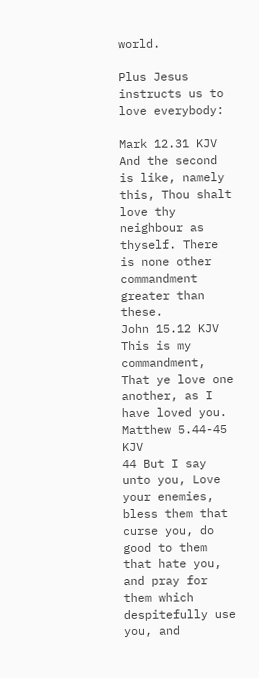world.

Plus Jesus instructs us to love everybody:

Mark 12.31 KJV
And the second is like, namely this, Thou shalt love thy neighbour as thyself. There is none other commandment greater than these.
John 15.12 KJV
This is my commandment, That ye love one another, as I have loved you.
Matthew 5.44-45 KJV
44 But I say unto you, Love your enemies, bless them that curse you, do good to them that hate you, and pray for them which despitefully use you, and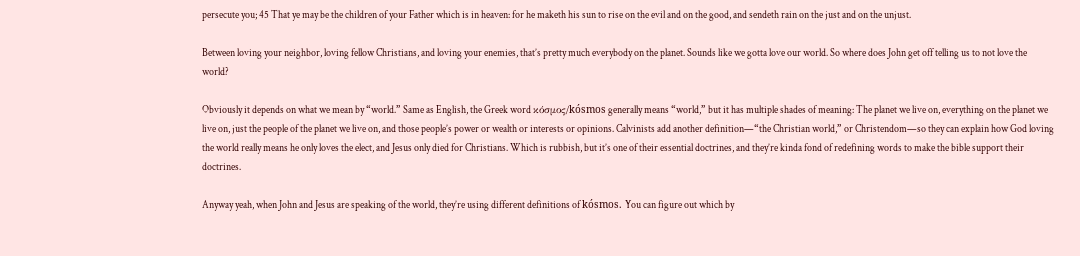persecute you; 45 That ye may be the children of your Father which is in heaven: for he maketh his sun to rise on the evil and on the good, and sendeth rain on the just and on the unjust.

Between loving your neighbor, loving fellow Christians, and loving your enemies, that’s pretty much everybody on the planet. Sounds like we gotta love our world. So where does John get off telling us to not love the world?

Obviously it depends on what we mean by “world.” Same as English, the Greek word κόσμος/kósmos generally means “world,” but it has multiple shades of meaning: The planet we live on, everything on the planet we live on, just the people of the planet we live on, and those people’s power or wealth or interests or opinions. Calvinists add another definition—“the Christian world,” or Christendom—so they can explain how God loving the world really means he only loves the elect, and Jesus only died for Christians. Which is rubbish, but it’s one of their essential doctrines, and they’re kinda fond of redefining words to make the bible support their doctrines.

Anyway yeah, when John and Jesus are speaking of the world, they’re using different definitions of kósmos. You can figure out which by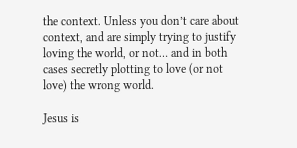the context. Unless you don’t care about context, and are simply trying to justify loving the world, or not… and in both cases secretly plotting to love (or not love) the wrong world.

Jesus is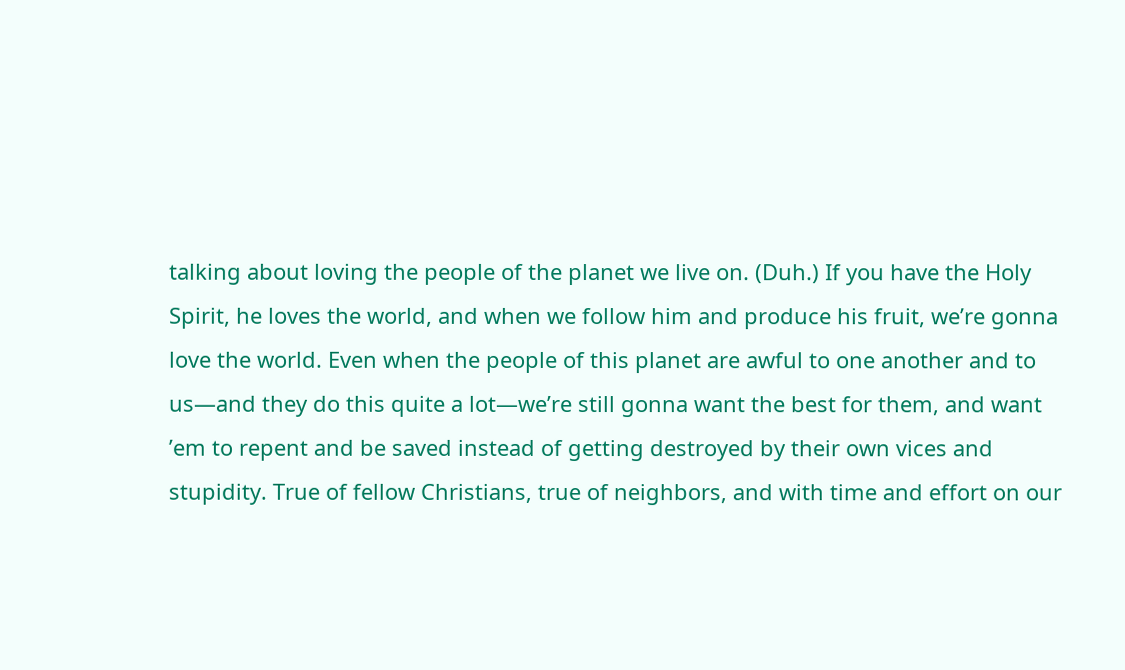talking about loving the people of the planet we live on. (Duh.) If you have the Holy Spirit, he loves the world, and when we follow him and produce his fruit, we’re gonna love the world. Even when the people of this planet are awful to one another and to us—and they do this quite a lot—we’re still gonna want the best for them, and want ’em to repent and be saved instead of getting destroyed by their own vices and stupidity. True of fellow Christians, true of neighbors, and with time and effort on our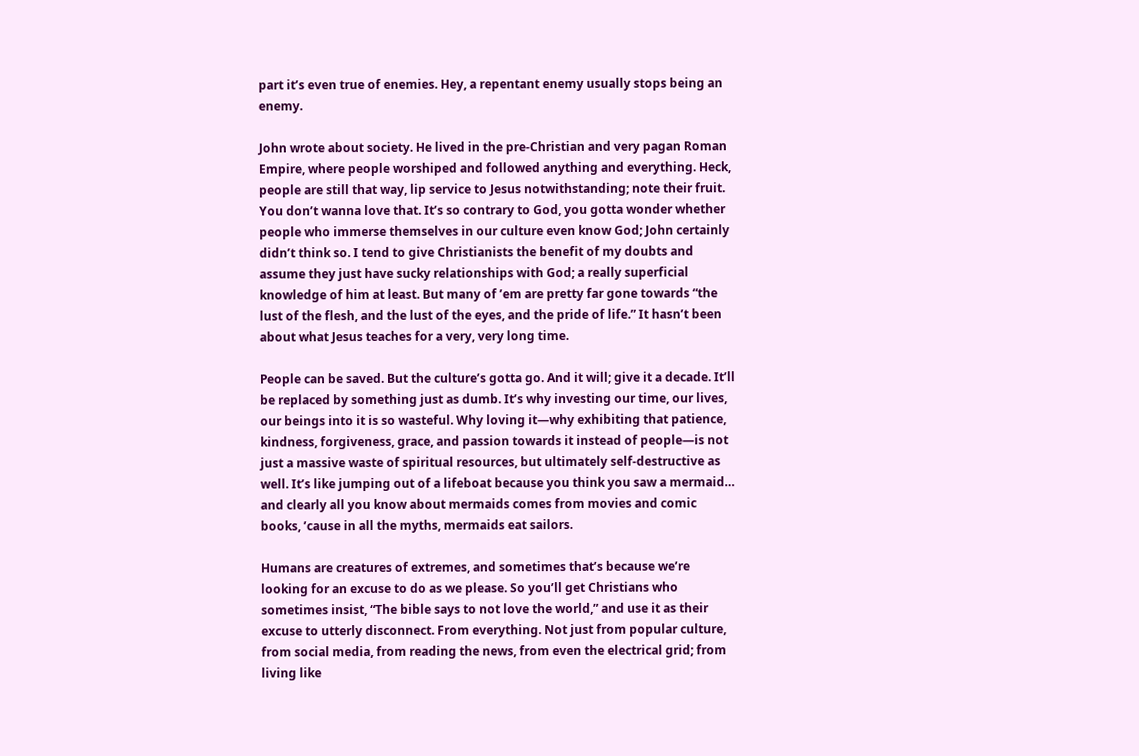part it’s even true of enemies. Hey, a repentant enemy usually stops being an enemy.

John wrote about society. He lived in the pre-Christian and very pagan Roman Empire, where people worshiped and followed anything and everything. Heck, people are still that way, lip service to Jesus notwithstanding; note their fruit. You don’t wanna love that. It’s so contrary to God, you gotta wonder whether people who immerse themselves in our culture even know God; John certainly didn’t think so. I tend to give Christianists the benefit of my doubts and assume they just have sucky relationships with God; a really superficial knowledge of him at least. But many of ’em are pretty far gone towards “the lust of the flesh, and the lust of the eyes, and the pride of life.” It hasn’t been about what Jesus teaches for a very, very long time.

People can be saved. But the culture’s gotta go. And it will; give it a decade. It’ll be replaced by something just as dumb. It’s why investing our time, our lives, our beings into it is so wasteful. Why loving it—why exhibiting that patience, kindness, forgiveness, grace, and passion towards it instead of people—is not just a massive waste of spiritual resources, but ultimately self-destructive as well. It’s like jumping out of a lifeboat because you think you saw a mermaid… and clearly all you know about mermaids comes from movies and comic books, ’cause in all the myths, mermaids eat sailors.

Humans are creatures of extremes, and sometimes that’s because we’re looking for an excuse to do as we please. So you’ll get Christians who sometimes insist, “The bible says to not love the world,” and use it as their excuse to utterly disconnect. From everything. Not just from popular culture, from social media, from reading the news, from even the electrical grid; from living like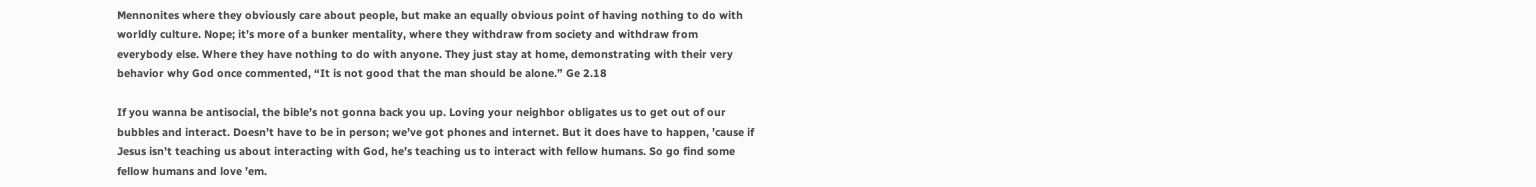Mennonites where they obviously care about people, but make an equally obvious point of having nothing to do with worldly culture. Nope; it’s more of a bunker mentality, where they withdraw from society and withdraw from everybody else. Where they have nothing to do with anyone. They just stay at home, demonstrating with their very behavior why God once commented, “It is not good that the man should be alone.” Ge 2.18

If you wanna be antisocial, the bible’s not gonna back you up. Loving your neighbor obligates us to get out of our bubbles and interact. Doesn’t have to be in person; we’ve got phones and internet. But it does have to happen, ’cause if Jesus isn’t teaching us about interacting with God, he’s teaching us to interact with fellow humans. So go find some fellow humans and love ’em.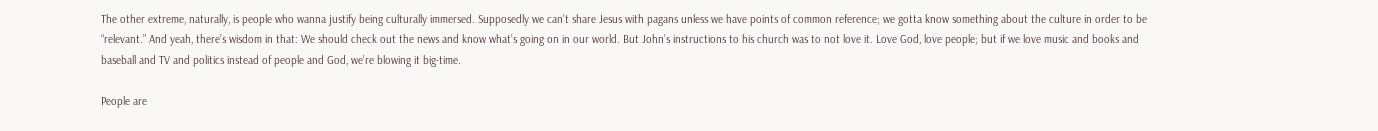The other extreme, naturally, is people who wanna justify being culturally immersed. Supposedly we can’t share Jesus with pagans unless we have points of common reference; we gotta know something about the culture in order to be “relevant.” And yeah, there’s wisdom in that: We should check out the news and know what’s going on in our world. But John’s instructions to his church was to not love it. Love God, love people; but if we love music and books and baseball and TV and politics instead of people and God, we’re blowing it big-time.

People are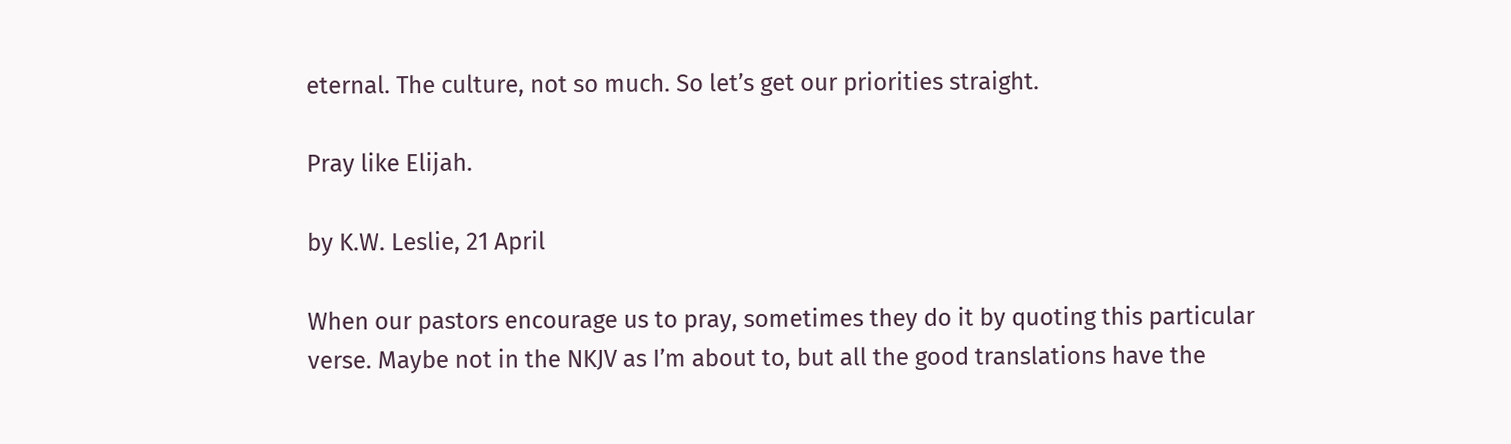eternal. The culture, not so much. So let’s get our priorities straight.

Pray like Elijah.

by K.W. Leslie, 21 April

When our pastors encourage us to pray, sometimes they do it by quoting this particular verse. Maybe not in the NKJV as I’m about to, but all the good translations have the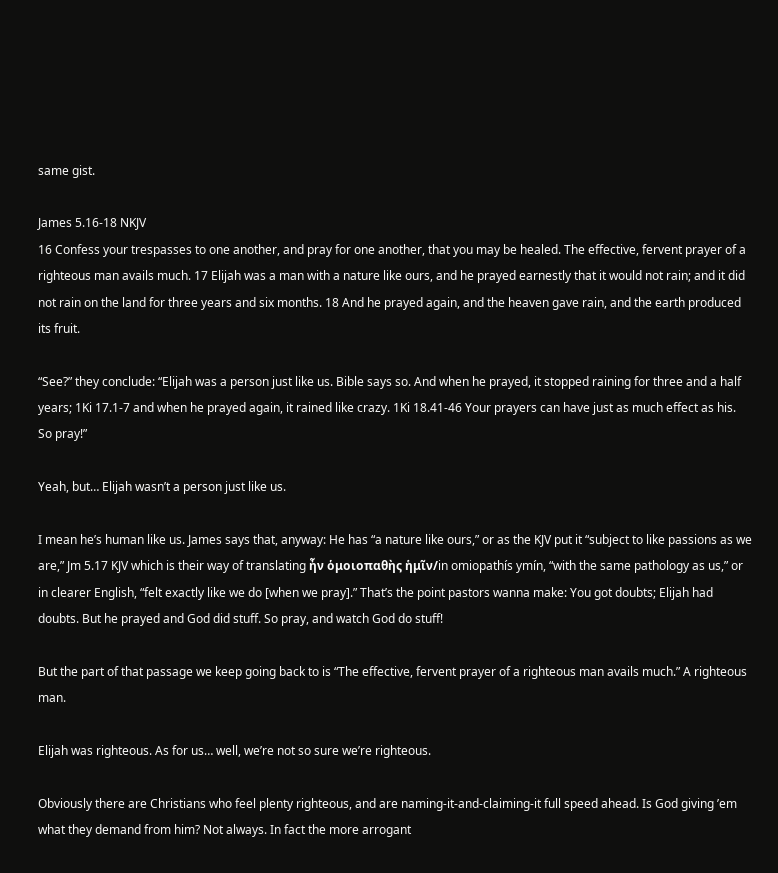same gist.

James 5.16-18 NKJV
16 Confess your trespasses to one another, and pray for one another, that you may be healed. The effective, fervent prayer of a righteous man avails much. 17 Elijah was a man with a nature like ours, and he prayed earnestly that it would not rain; and it did not rain on the land for three years and six months. 18 And he prayed again, and the heaven gave rain, and the earth produced its fruit.

“See?” they conclude: “Elijah was a person just like us. Bible says so. And when he prayed, it stopped raining for three and a half years; 1Ki 17.1-7 and when he prayed again, it rained like crazy. 1Ki 18.41-46 Your prayers can have just as much effect as his. So pray!”

Yeah, but… Elijah wasn’t a person just like us.

I mean he’s human like us. James says that, anyway: He has “a nature like ours,” or as the KJV put it “subject to like passions as we are,” Jm 5.17 KJV which is their way of translating ἦν ὁμοιοπαθὴς ἡμῖν/in omiopathís ymín, “with the same pathology as us,” or in clearer English, “felt exactly like we do [when we pray].” That’s the point pastors wanna make: You got doubts; Elijah had doubts. But he prayed and God did stuff. So pray, and watch God do stuff!

But the part of that passage we keep going back to is “The effective, fervent prayer of a righteous man avails much.” A righteous man.

Elijah was righteous. As for us… well, we’re not so sure we’re righteous.

Obviously there are Christians who feel plenty righteous, and are naming-it-and-claiming-it full speed ahead. Is God giving ’em what they demand from him? Not always. In fact the more arrogant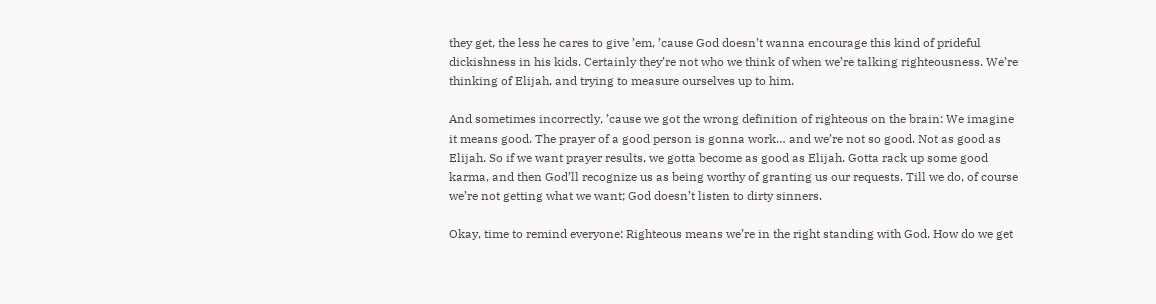they get, the less he cares to give ’em, ’cause God doesn’t wanna encourage this kind of prideful dickishness in his kids. Certainly they’re not who we think of when we’re talking righteousness. We’re thinking of Elijah, and trying to measure ourselves up to him.

And sometimes incorrectly, ’cause we got the wrong definition of righteous on the brain: We imagine it means good. The prayer of a good person is gonna work… and we’re not so good. Not as good as Elijah. So if we want prayer results, we gotta become as good as Elijah. Gotta rack up some good karma, and then God’ll recognize us as being worthy of granting us our requests. Till we do, of course we’re not getting what we want; God doesn’t listen to dirty sinners.

Okay, time to remind everyone: Righteous means we’re in the right standing with God. How do we get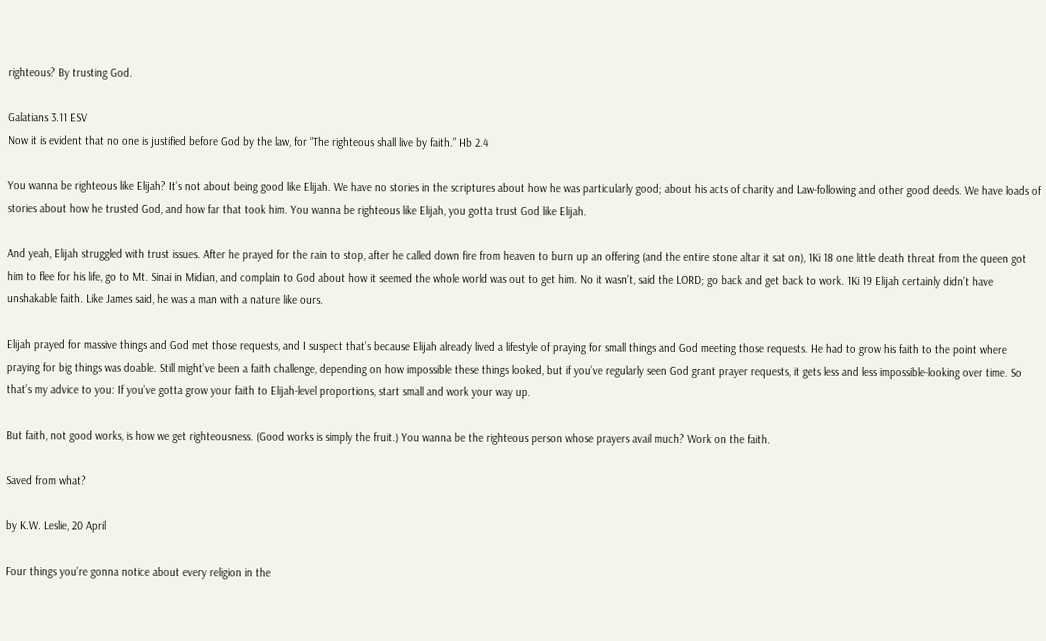righteous? By trusting God.

Galatians 3.11 ESV
Now it is evident that no one is justified before God by the law, for “The righteous shall live by faith.” Hb 2.4

You wanna be righteous like Elijah? It’s not about being good like Elijah. We have no stories in the scriptures about how he was particularly good; about his acts of charity and Law-following and other good deeds. We have loads of stories about how he trusted God, and how far that took him. You wanna be righteous like Elijah, you gotta trust God like Elijah.

And yeah, Elijah struggled with trust issues. After he prayed for the rain to stop, after he called down fire from heaven to burn up an offering (and the entire stone altar it sat on), 1Ki 18 one little death threat from the queen got him to flee for his life, go to Mt. Sinai in Midian, and complain to God about how it seemed the whole world was out to get him. No it wasn’t, said the LORD; go back and get back to work. 1Ki 19 Elijah certainly didn’t have unshakable faith. Like James said, he was a man with a nature like ours.

Elijah prayed for massive things and God met those requests, and I suspect that’s because Elijah already lived a lifestyle of praying for small things and God meeting those requests. He had to grow his faith to the point where praying for big things was doable. Still might’ve been a faith challenge, depending on how impossible these things looked, but if you’ve regularly seen God grant prayer requests, it gets less and less impossible-looking over time. So that’s my advice to you: If you’ve gotta grow your faith to Elijah-level proportions, start small and work your way up.

But faith, not good works, is how we get righteousness. (Good works is simply the fruit.) You wanna be the righteous person whose prayers avail much? Work on the faith.

Saved from what?

by K.W. Leslie, 20 April

Four things you’re gonna notice about every religion in the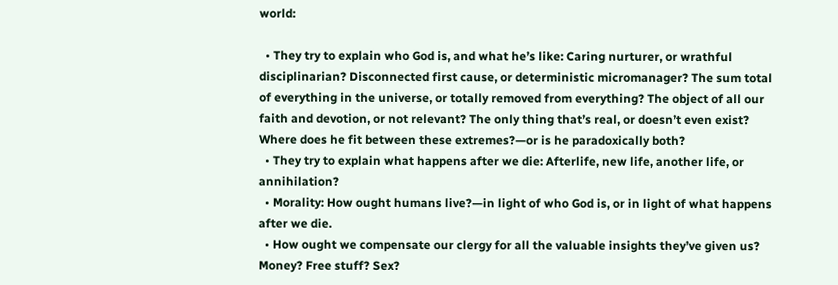world:

  • They try to explain who God is, and what he’s like: Caring nurturer, or wrathful disciplinarian? Disconnected first cause, or deterministic micromanager? The sum total of everything in the universe, or totally removed from everything? The object of all our faith and devotion, or not relevant? The only thing that’s real, or doesn’t even exist? Where does he fit between these extremes?—or is he paradoxically both?
  • They try to explain what happens after we die: Afterlife, new life, another life, or annihilation?
  • Morality: How ought humans live?—in light of who God is, or in light of what happens after we die.
  • How ought we compensate our clergy for all the valuable insights they’ve given us? Money? Free stuff? Sex?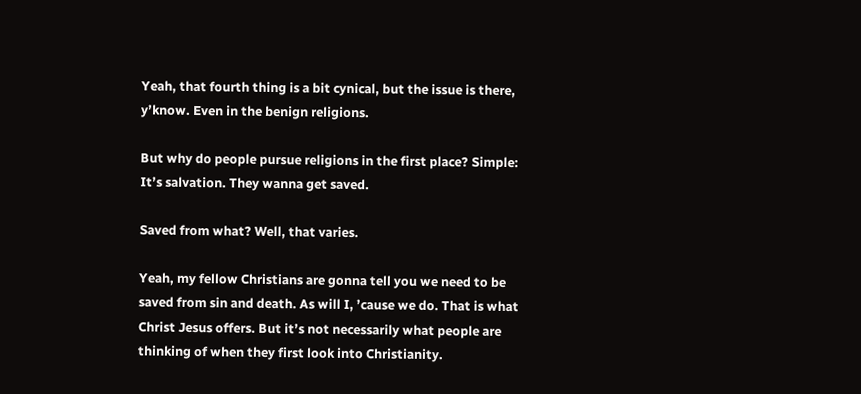Yeah, that fourth thing is a bit cynical, but the issue is there, y’know. Even in the benign religions.

But why do people pursue religions in the first place? Simple: It’s salvation. They wanna get saved.

Saved from what? Well, that varies.

Yeah, my fellow Christians are gonna tell you we need to be saved from sin and death. As will I, ’cause we do. That is what Christ Jesus offers. But it’s not necessarily what people are thinking of when they first look into Christianity.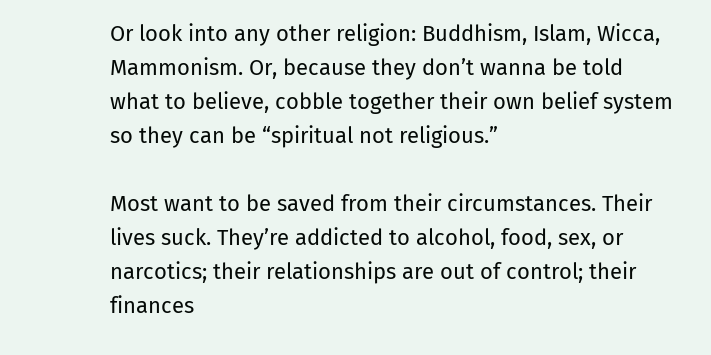Or look into any other religion: Buddhism, Islam, Wicca, Mammonism. Or, because they don’t wanna be told what to believe, cobble together their own belief system so they can be “spiritual not religious.”

Most want to be saved from their circumstances. Their lives suck. They’re addicted to alcohol, food, sex, or narcotics; their relationships are out of control; their finances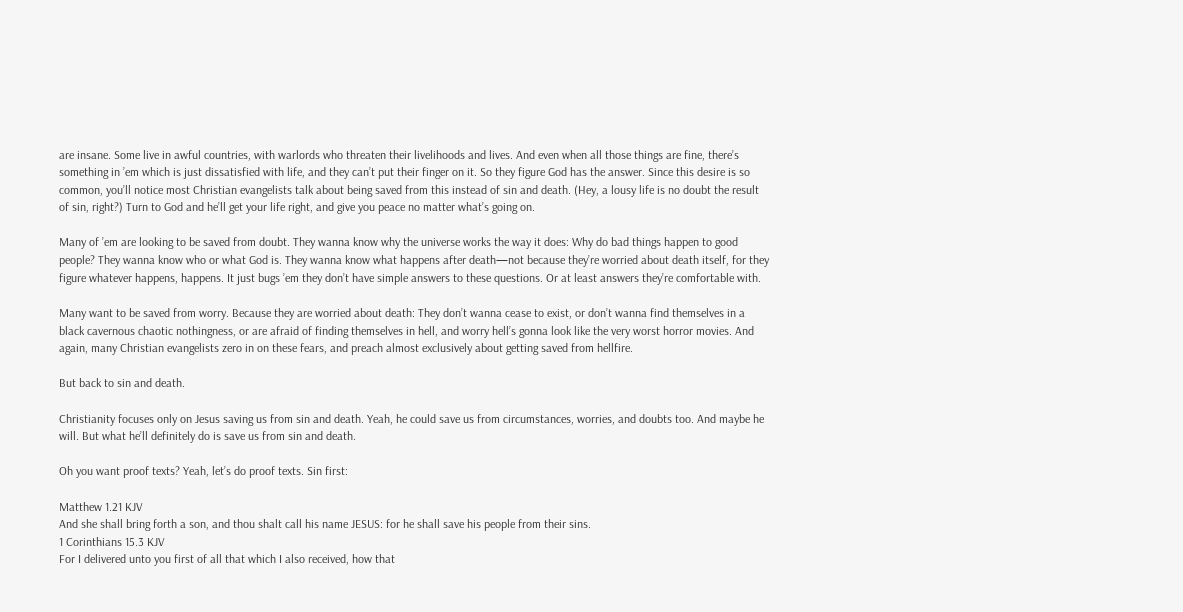are insane. Some live in awful countries, with warlords who threaten their livelihoods and lives. And even when all those things are fine, there’s something in ’em which is just dissatisfied with life, and they can’t put their finger on it. So they figure God has the answer. Since this desire is so common, you’ll notice most Christian evangelists talk about being saved from this instead of sin and death. (Hey, a lousy life is no doubt the result of sin, right?) Turn to God and he’ll get your life right, and give you peace no matter what’s going on.

Many of ’em are looking to be saved from doubt. They wanna know why the universe works the way it does: Why do bad things happen to good people? They wanna know who or what God is. They wanna know what happens after death—not because they’re worried about death itself, for they figure whatever happens, happens. It just bugs ’em they don’t have simple answers to these questions. Or at least answers they’re comfortable with.

Many want to be saved from worry. Because they are worried about death: They don’t wanna cease to exist, or don’t wanna find themselves in a black cavernous chaotic nothingness, or are afraid of finding themselves in hell, and worry hell’s gonna look like the very worst horror movies. And again, many Christian evangelists zero in on these fears, and preach almost exclusively about getting saved from hellfire.

But back to sin and death.

Christianity focuses only on Jesus saving us from sin and death. Yeah, he could save us from circumstances, worries, and doubts too. And maybe he will. But what he’ll definitely do is save us from sin and death.

Oh you want proof texts? Yeah, let’s do proof texts. Sin first:

Matthew 1.21 KJV
And she shall bring forth a son, and thou shalt call his name JESUS: for he shall save his people from their sins.
1 Corinthians 15.3 KJV
For I delivered unto you first of all that which I also received, how that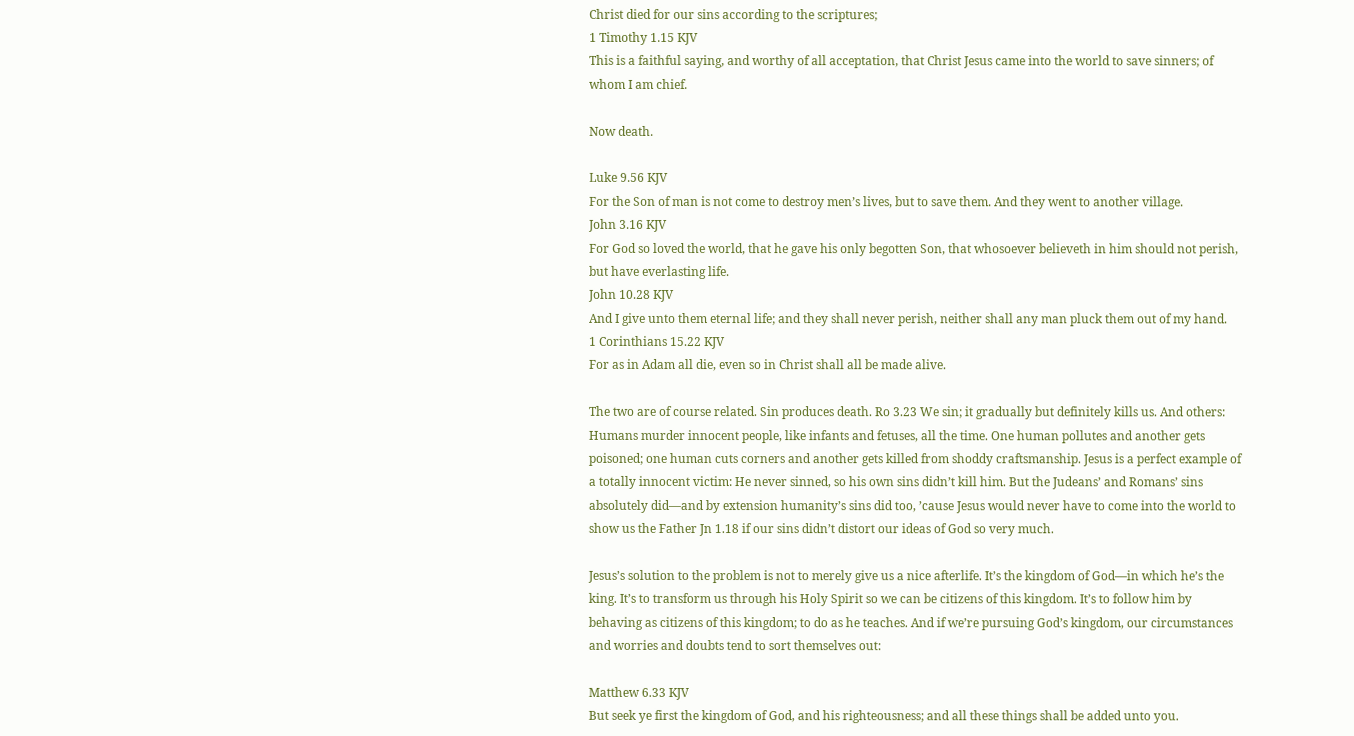Christ died for our sins according to the scriptures;
1 Timothy 1.15 KJV
This is a faithful saying, and worthy of all acceptation, that Christ Jesus came into the world to save sinners; of whom I am chief.

Now death.

Luke 9.56 KJV
For the Son of man is not come to destroy men’s lives, but to save them. And they went to another village.
John 3.16 KJV
For God so loved the world, that he gave his only begotten Son, that whosoever believeth in him should not perish, but have everlasting life.
John 10.28 KJV
And I give unto them eternal life; and they shall never perish, neither shall any man pluck them out of my hand.
1 Corinthians 15.22 KJV
For as in Adam all die, even so in Christ shall all be made alive.

The two are of course related. Sin produces death. Ro 3.23 We sin; it gradually but definitely kills us. And others: Humans murder innocent people, like infants and fetuses, all the time. One human pollutes and another gets poisoned; one human cuts corners and another gets killed from shoddy craftsmanship. Jesus is a perfect example of a totally innocent victim: He never sinned, so his own sins didn’t kill him. But the Judeans’ and Romans’ sins absolutely did—and by extension humanity’s sins did too, ’cause Jesus would never have to come into the world to show us the Father Jn 1.18 if our sins didn’t distort our ideas of God so very much.

Jesus’s solution to the problem is not to merely give us a nice afterlife. It’s the kingdom of God—in which he’s the king. It’s to transform us through his Holy Spirit so we can be citizens of this kingdom. It’s to follow him by behaving as citizens of this kingdom; to do as he teaches. And if we’re pursuing God’s kingdom, our circumstances and worries and doubts tend to sort themselves out:

Matthew 6.33 KJV
But seek ye first the kingdom of God, and his righteousness; and all these things shall be added unto you.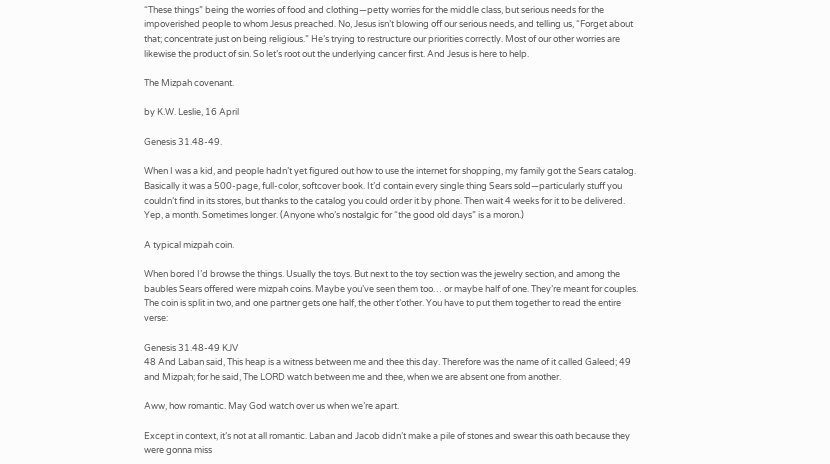“These things” being the worries of food and clothing—petty worries for the middle class, but serious needs for the impoverished people to whom Jesus preached. No, Jesus isn’t blowing off our serious needs, and telling us, “Forget about that; concentrate just on being religious.” He’s trying to restructure our priorities correctly. Most of our other worries are likewise the product of sin. So let’s root out the underlying cancer first. And Jesus is here to help.

The Mizpah covenant.

by K.W. Leslie, 16 April

Genesis 31.48-49.

When I was a kid, and people hadn’t yet figured out how to use the internet for shopping, my family got the Sears catalog. Basically it was a 500-page, full-color, softcover book. It’d contain every single thing Sears sold—particularly stuff you couldn’t find in its stores, but thanks to the catalog you could order it by phone. Then wait 4 weeks for it to be delivered. Yep, a month. Sometimes longer. (Anyone who’s nostalgic for “the good old days” is a moron.)

A typical mizpah coin.

When bored I’d browse the things. Usually the toys. But next to the toy section was the jewelry section, and among the baubles Sears offered were mizpah coins. Maybe you’ve seen them too… or maybe half of one. They’re meant for couples. The coin is split in two, and one partner gets one half, the other t’other. You have to put them together to read the entire verse:

Genesis 31.48-49 KJV
48 And Laban said, This heap is a witness between me and thee this day. Therefore was the name of it called Galeed; 49 and Mizpah; for he said, The LORD watch between me and thee, when we are absent one from another.

Aww, how romantic. May God watch over us when we’re apart.

Except in context, it’s not at all romantic. Laban and Jacob didn’t make a pile of stones and swear this oath because they were gonna miss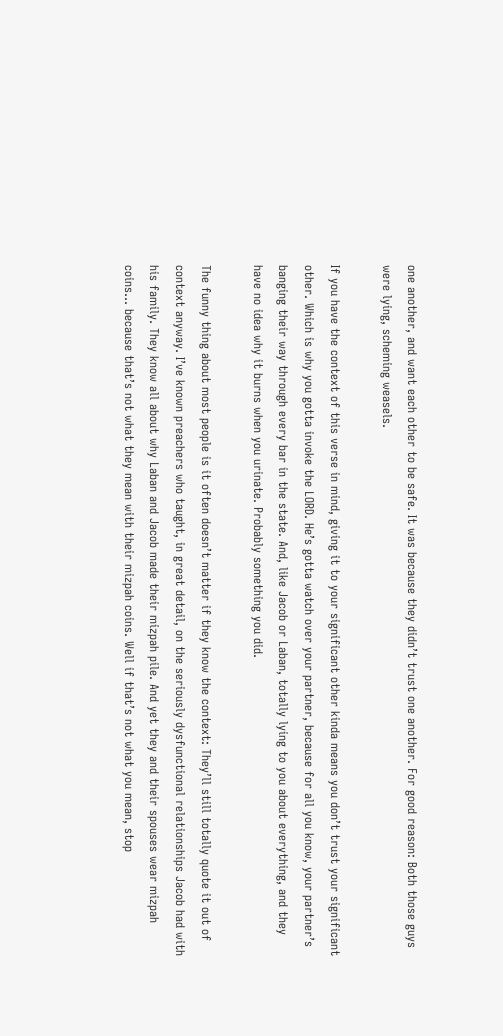one another, and want each other to be safe. It was because they didn’t trust one another. For good reason: Both those guys were lying, scheming weasels.

If you have the context of this verse in mind, giving it to your significant other kinda means you don’t trust your significant other. Which is why you gotta invoke the LORD. He’s gotta watch over your partner, because for all you know, your partner’s banging their way through every bar in the state. And, like Jacob or Laban, totally lying to you about everything, and they have no idea why it burns when you urinate. Probably something you did.

The funny thing about most people is it often doesn’t matter if they know the context: They’ll still totally quote it out of context anyway. I’ve known preachers who taught, in great detail, on the seriously dysfunctional relationships Jacob had with his family. They know all about why Laban and Jacob made their mizpah pile. And yet they and their spouses wear mizpah coins… because that’s not what they mean with their mizpah coins. Well if that’s not what you mean, stop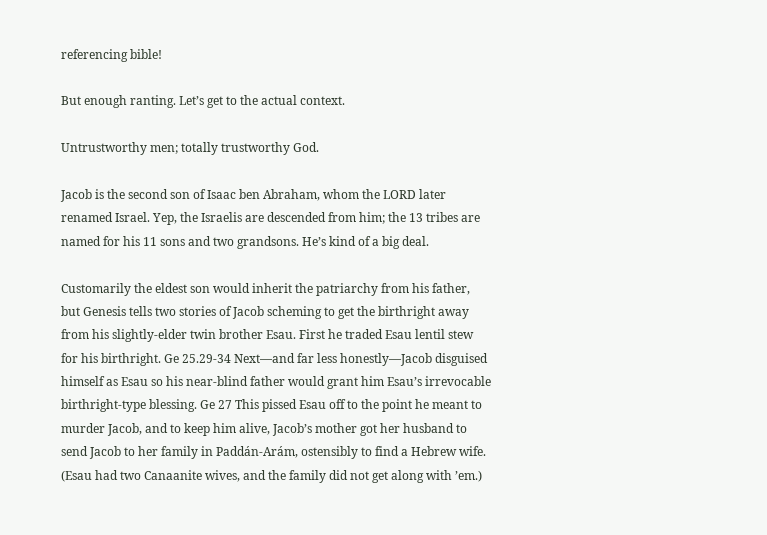referencing bible!

But enough ranting. Let’s get to the actual context.

Untrustworthy men; totally trustworthy God.

Jacob is the second son of Isaac ben Abraham, whom the LORD later renamed Israel. Yep, the Israelis are descended from him; the 13 tribes are named for his 11 sons and two grandsons. He’s kind of a big deal.

Customarily the eldest son would inherit the patriarchy from his father, but Genesis tells two stories of Jacob scheming to get the birthright away from his slightly-elder twin brother Esau. First he traded Esau lentil stew for his birthright. Ge 25.29-34 Next—and far less honestly—Jacob disguised himself as Esau so his near-blind father would grant him Esau’s irrevocable birthright-type blessing. Ge 27 This pissed Esau off to the point he meant to murder Jacob, and to keep him alive, Jacob’s mother got her husband to send Jacob to her family in Paddán-Arám, ostensibly to find a Hebrew wife. (Esau had two Canaanite wives, and the family did not get along with ’em.)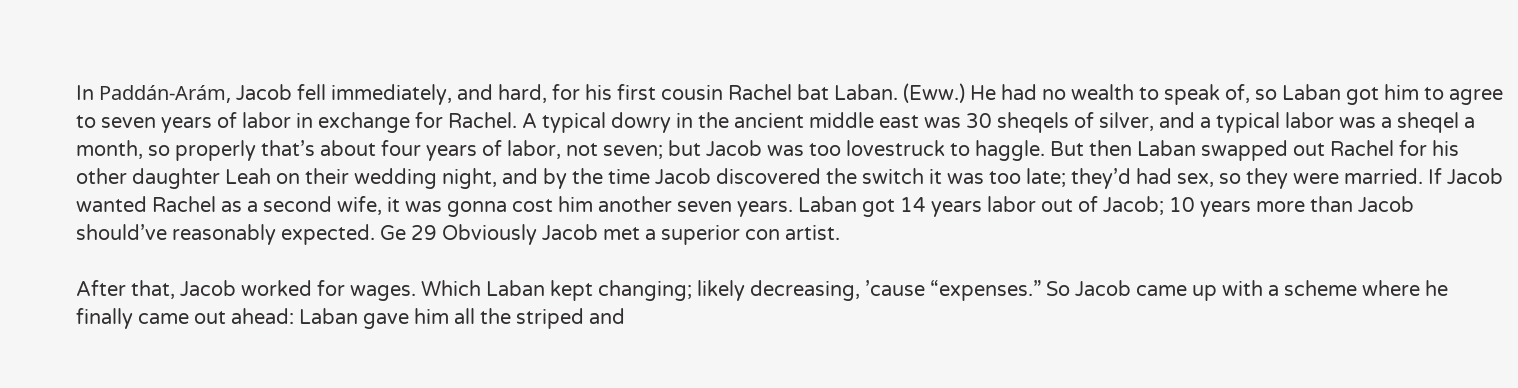In Paddán-Arám, Jacob fell immediately, and hard, for his first cousin Rachel bat Laban. (Eww.) He had no wealth to speak of, so Laban got him to agree to seven years of labor in exchange for Rachel. A typical dowry in the ancient middle east was 30 sheqels of silver, and a typical labor was a sheqel a month, so properly that’s about four years of labor, not seven; but Jacob was too lovestruck to haggle. But then Laban swapped out Rachel for his other daughter Leah on their wedding night, and by the time Jacob discovered the switch it was too late; they’d had sex, so they were married. If Jacob wanted Rachel as a second wife, it was gonna cost him another seven years. Laban got 14 years labor out of Jacob; 10 years more than Jacob should’ve reasonably expected. Ge 29 Obviously Jacob met a superior con artist.

After that, Jacob worked for wages. Which Laban kept changing; likely decreasing, ’cause “expenses.” So Jacob came up with a scheme where he finally came out ahead: Laban gave him all the striped and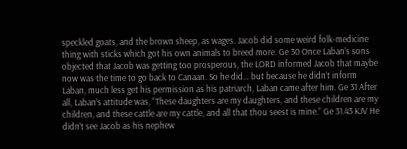speckled goats, and the brown sheep, as wages. Jacob did some weird folk-medicine thing with sticks which got his own animals to breed more. Ge 30 Once Laban’s sons objected that Jacob was getting too prosperous, the LORD informed Jacob that maybe now was the time to go back to Canaan. So he did… but because he didn’t inform Laban, much less get his permission as his patriarch, Laban came after him. Ge 31 After all, Laban’s attitude was, “These daughters are my daughters, and these children are my children, and these cattle are my cattle, and all that thou seest is mine.” Ge 31.43 KJV He didn’t see Jacob as his nephew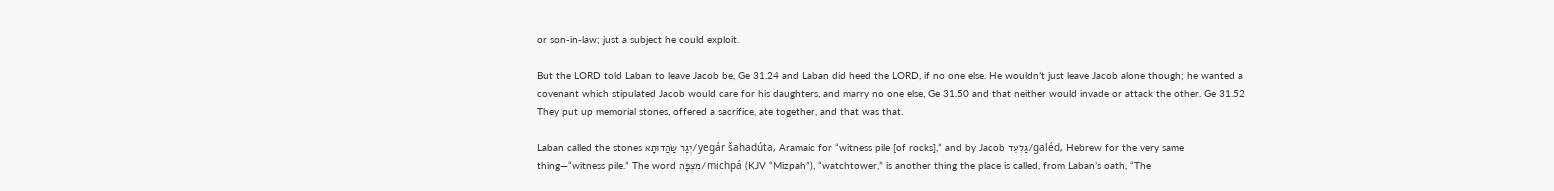or son-in-law; just a subject he could exploit.

But the LORD told Laban to leave Jacob be, Ge 31.24 and Laban did heed the LORD, if no one else. He wouldn’t just leave Jacob alone though; he wanted a covenant which stipulated Jacob would care for his daughters, and marry no one else, Ge 31.50 and that neither would invade or attack the other. Ge 31.52 They put up memorial stones, offered a sacrifice, ate together, and that was that.

Laban called the stones יְגַר שַׂהֲדוּתָא/yegár šahadúta, Aramaic for “witness pile [of rocks],” and by Jacob גַּלְעֵד/galéd, Hebrew for the very same thing—“witness pile.” The word מִצְפָּה/michpá (KJV “Mizpah”), “watchtower,” is another thing the place is called, from Laban’s oath, “The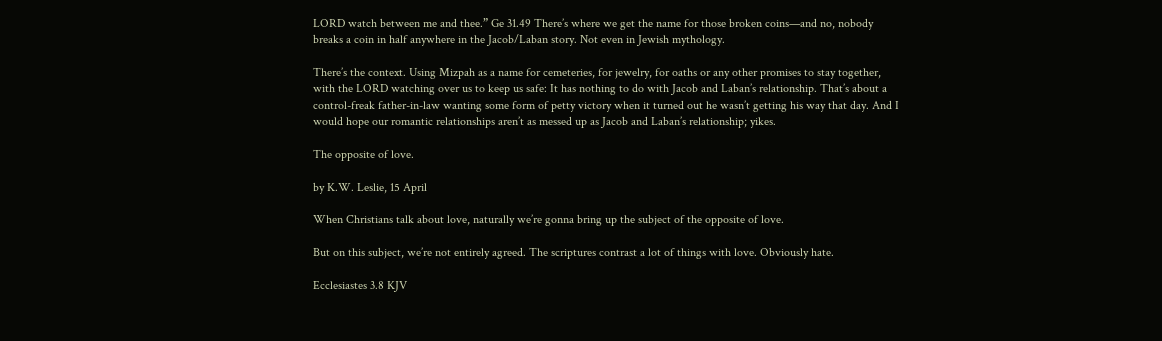LORD watch between me and thee.” Ge 31.49 There’s where we get the name for those broken coins—and no, nobody breaks a coin in half anywhere in the Jacob/Laban story. Not even in Jewish mythology.

There’s the context. Using Mizpah as a name for cemeteries, for jewelry, for oaths or any other promises to stay together, with the LORD watching over us to keep us safe: It has nothing to do with Jacob and Laban’s relationship. That’s about a control-freak father-in-law wanting some form of petty victory when it turned out he wasn’t getting his way that day. And I would hope our romantic relationships aren’t as messed up as Jacob and Laban’s relationship; yikes.

The opposite of love.

by K.W. Leslie, 15 April

When Christians talk about love, naturally we’re gonna bring up the subject of the opposite of love.

But on this subject, we’re not entirely agreed. The scriptures contrast a lot of things with love. Obviously hate.

Ecclesiastes 3.8 KJV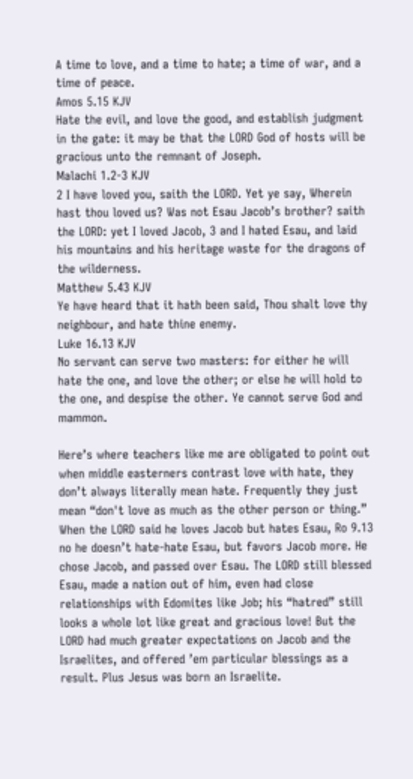A time to love, and a time to hate; a time of war, and a time of peace.
Amos 5.15 KJV
Hate the evil, and love the good, and establish judgment in the gate: it may be that the LORD God of hosts will be gracious unto the remnant of Joseph.
Malachi 1.2-3 KJV
2 I have loved you, saith the LORD. Yet ye say, Wherein hast thou loved us? Was not Esau Jacob’s brother? saith the LORD: yet I loved Jacob, 3 and I hated Esau, and laid his mountains and his heritage waste for the dragons of the wilderness.
Matthew 5.43 KJV
Ye have heard that it hath been said, Thou shalt love thy neighbour, and hate thine enemy.
Luke 16.13 KJV
No servant can serve two masters: for either he will hate the one, and love the other; or else he will hold to the one, and despise the other. Ye cannot serve God and mammon.

Here’s where teachers like me are obligated to point out when middle easterners contrast love with hate, they don’t always literally mean hate. Frequently they just mean “don't love as much as the other person or thing.” When the LORD said he loves Jacob but hates Esau, Ro 9.13 no he doesn’t hate-hate Esau, but favors Jacob more. He chose Jacob, and passed over Esau. The LORD still blessed Esau, made a nation out of him, even had close relationships with Edomites like Job; his “hatred” still looks a whole lot like great and gracious love! But the LORD had much greater expectations on Jacob and the Israelites, and offered ’em particular blessings as a result. Plus Jesus was born an Israelite.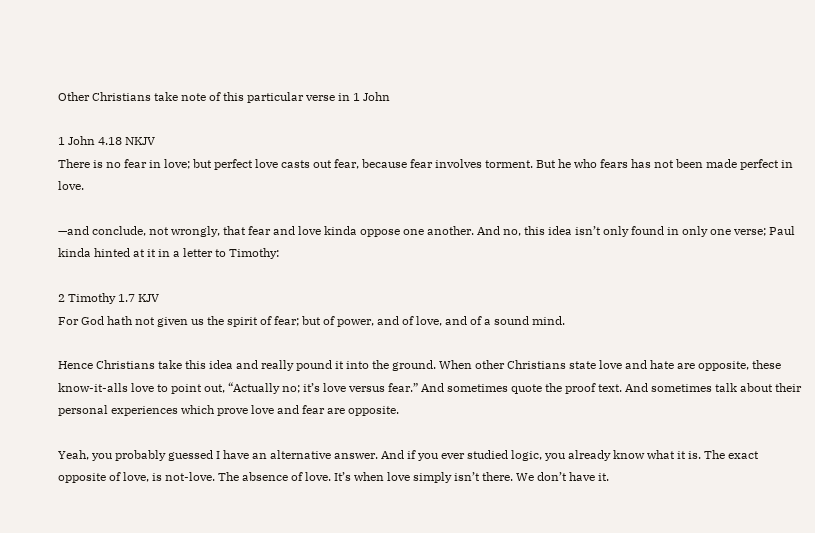Other Christians take note of this particular verse in 1 John

1 John 4.18 NKJV
There is no fear in love; but perfect love casts out fear, because fear involves torment. But he who fears has not been made perfect in love.

—and conclude, not wrongly, that fear and love kinda oppose one another. And no, this idea isn’t only found in only one verse; Paul kinda hinted at it in a letter to Timothy:

2 Timothy 1.7 KJV
For God hath not given us the spirit of fear; but of power, and of love, and of a sound mind.

Hence Christians take this idea and really pound it into the ground. When other Christians state love and hate are opposite, these know-it-alls love to point out, “Actually no; it’s love versus fear.” And sometimes quote the proof text. And sometimes talk about their personal experiences which prove love and fear are opposite.

Yeah, you probably guessed I have an alternative answer. And if you ever studied logic, you already know what it is. The exact opposite of love, is not-love. The absence of love. It’s when love simply isn’t there. We don’t have it.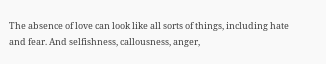The absence of love can look like all sorts of things, including hate and fear. And selfishness, callousness, anger,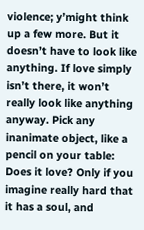violence; y’might think up a few more. But it doesn’t have to look like anything. If love simply isn’t there, it won’t really look like anything anyway. Pick any inanimate object, like a pencil on your table: Does it love? Only if you imagine really hard that it has a soul, and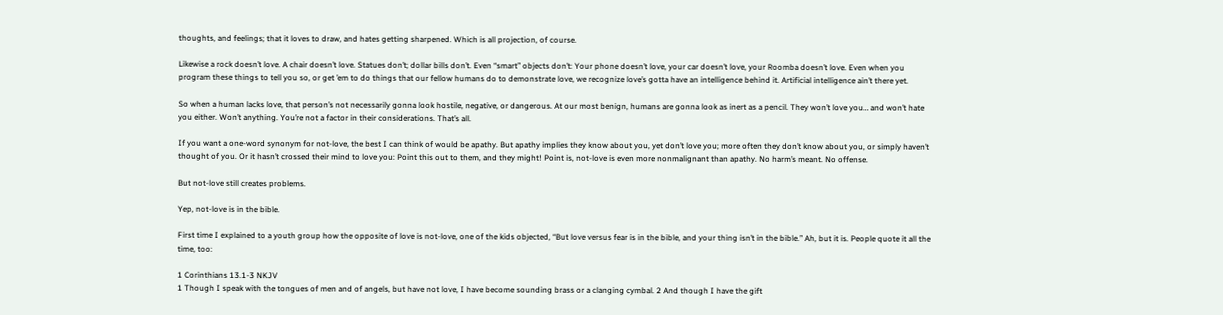thoughts, and feelings; that it loves to draw, and hates getting sharpened. Which is all projection, of course.

Likewise a rock doesn’t love. A chair doesn’t love. Statues don’t; dollar bills don’t. Even “smart” objects don’t: Your phone doesn’t love, your car doesn’t love, your Roomba doesn’t love. Even when you program these things to tell you so, or get ’em to do things that our fellow humans do to demonstrate love, we recognize love’s gotta have an intelligence behind it. Artificial intelligence ain’t there yet.

So when a human lacks love, that person’s not necessarily gonna look hostile, negative, or dangerous. At our most benign, humans are gonna look as inert as a pencil. They won’t love you… and won’t hate you either. Won’t anything. You’re not a factor in their considerations. That’s all.

If you want a one-word synonym for not-love, the best I can think of would be apathy. But apathy implies they know about you, yet don’t love you; more often they don’t know about you, or simply haven’t thought of you. Or it hasn’t crossed their mind to love you: Point this out to them, and they might! Point is, not-love is even more nonmalignant than apathy. No harm’s meant. No offense.

But not-love still creates problems.

Yep, not-love is in the bible.

First time I explained to a youth group how the opposite of love is not-love, one of the kids objected, “But love versus fear is in the bible, and your thing isn’t in the bible.” Ah, but it is. People quote it all the time, too:

1 Corinthians 13.1-3 NKJV
1 Though I speak with the tongues of men and of angels, but have not love, I have become sounding brass or a clanging cymbal. 2 And though I have the gift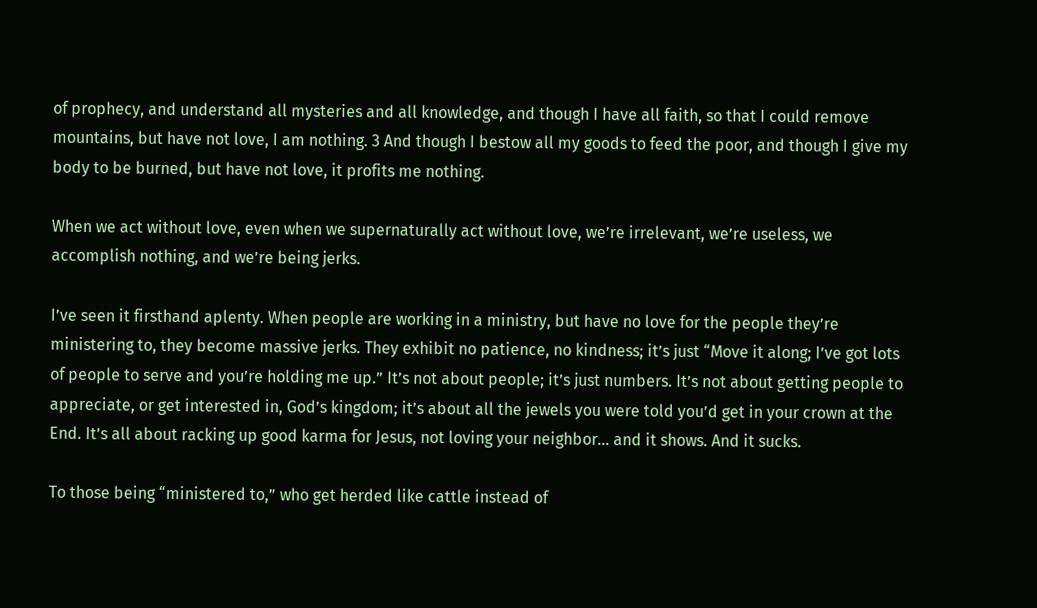of prophecy, and understand all mysteries and all knowledge, and though I have all faith, so that I could remove mountains, but have not love, I am nothing. 3 And though I bestow all my goods to feed the poor, and though I give my body to be burned, but have not love, it profits me nothing.

When we act without love, even when we supernaturally act without love, we’re irrelevant, we’re useless, we accomplish nothing, and we’re being jerks.

I’ve seen it firsthand aplenty. When people are working in a ministry, but have no love for the people they’re ministering to, they become massive jerks. They exhibit no patience, no kindness; it’s just “Move it along; I’ve got lots of people to serve and you’re holding me up.” It’s not about people; it’s just numbers. It’s not about getting people to appreciate, or get interested in, God’s kingdom; it’s about all the jewels you were told you’d get in your crown at the End. It’s all about racking up good karma for Jesus, not loving your neighbor… and it shows. And it sucks.

To those being “ministered to,” who get herded like cattle instead of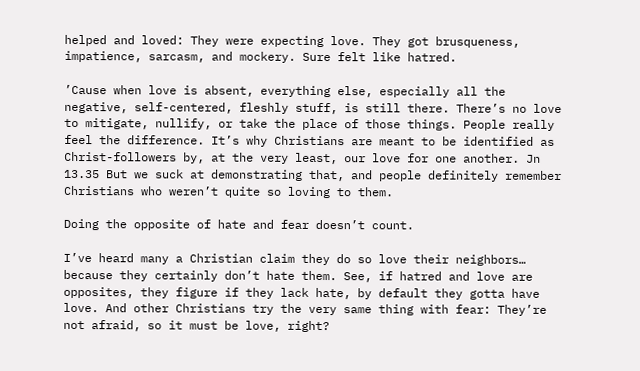helped and loved: They were expecting love. They got brusqueness, impatience, sarcasm, and mockery. Sure felt like hatred.

’Cause when love is absent, everything else, especially all the negative, self-centered, fleshly stuff, is still there. There’s no love to mitigate, nullify, or take the place of those things. People really feel the difference. It’s why Christians are meant to be identified as Christ-followers by, at the very least, our love for one another. Jn 13.35 But we suck at demonstrating that, and people definitely remember Christians who weren’t quite so loving to them.

Doing the opposite of hate and fear doesn’t count.

I’ve heard many a Christian claim they do so love their neighbors… because they certainly don’t hate them. See, if hatred and love are opposites, they figure if they lack hate, by default they gotta have love. And other Christians try the very same thing with fear: They’re not afraid, so it must be love, right?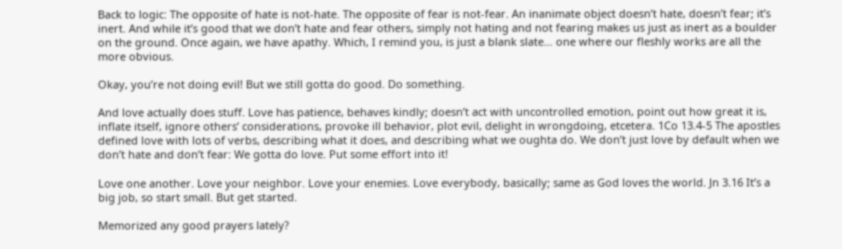Back to logic: The opposite of hate is not-hate. The opposite of fear is not-fear. An inanimate object doesn’t hate, doesn’t fear; it’s inert. And while it’s good that we don’t hate and fear others, simply not hating and not fearing makes us just as inert as a boulder on the ground. Once again, we have apathy. Which, I remind you, is just a blank slate… one where our fleshly works are all the more obvious.

Okay, you’re not doing evil! But we still gotta do good. Do something.

And love actually does stuff. Love has patience, behaves kindly; doesn’t act with uncontrolled emotion, point out how great it is, inflate itself, ignore others’ considerations, provoke ill behavior, plot evil, delight in wrongdoing, etcetera. 1Co 13.4-5 The apostles defined love with lots of verbs, describing what it does, and describing what we oughta do. We don’t just love by default when we don’t hate and don’t fear: We gotta do love. Put some effort into it!

Love one another. Love your neighbor. Love your enemies. Love everybody, basically; same as God loves the world. Jn 3.16 It’s a big job, so start small. But get started.

Memorized any good prayers lately?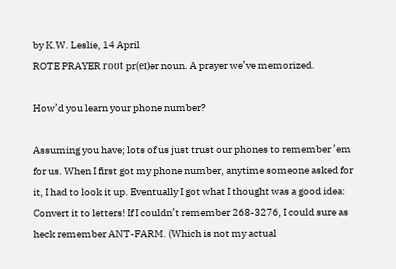by K.W. Leslie, 14 April
ROTE PRAYER roʊt pr(eɪ)ər noun. A prayer we’ve memorized.

How’d you learn your phone number?

Assuming you have; lots of us just trust our phones to remember ’em for us. When I first got my phone number, anytime someone asked for it, I had to look it up. Eventually I got what I thought was a good idea: Convert it to letters! If I couldn’t remember 268-3276, I could sure as heck remember ANT-FARM. (Which is not my actual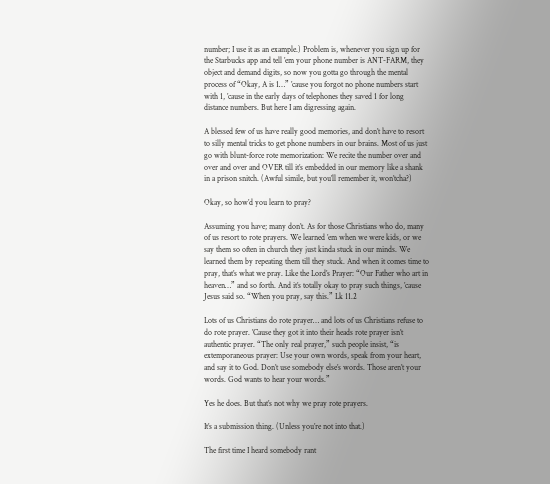number; I use it as an example.) Problem is, whenever you sign up for the Starbucks app and tell ’em your phone number is ANT-FARM, they object and demand digits, so now you gotta go through the mental process of “Okay, A is 1…” ’cause you forgot no phone numbers start with 1, ’cause in the early days of telephones they saved 1 for long distance numbers. But here I am digressing again.

A blessed few of us have really good memories, and don’t have to resort to silly mental tricks to get phone numbers in our brains. Most of us just go with blunt-force rote memorization: We recite the number over and over and over and OVER till it’s embedded in our memory like a shank in a prison snitch. (Awful simile, but you’ll remember it, won’tcha?)

Okay, so how’d you learn to pray?

Assuming you have; many don’t. As for those Christians who do, many of us resort to rote prayers. We learned ’em when we were kids, or we say them so often in church they just kinda stuck in our minds. We learned them by repeating them till they stuck. And when it comes time to pray, that’s what we pray. Like the Lord’s Prayer: “Our Father who art in heaven…” and so forth. And it’s totally okay to pray such things, ’cause Jesus said so. “When you pray, say this.” Lk 11.2

Lots of us Christians do rote prayer… and lots of us Christians refuse to do rote prayer. ’Cause they got it into their heads rote prayer isn’t authentic prayer. “The only real prayer,” such people insist, “is extemporaneous prayer: Use your own words, speak from your heart, and say it to God. Don’t use somebody else’s words. Those aren’t your words. God wants to hear your words.”

Yes he does. But that’s not why we pray rote prayers.

It’s a submission thing. (Unless you’re not into that.)

The first time I heard somebody rant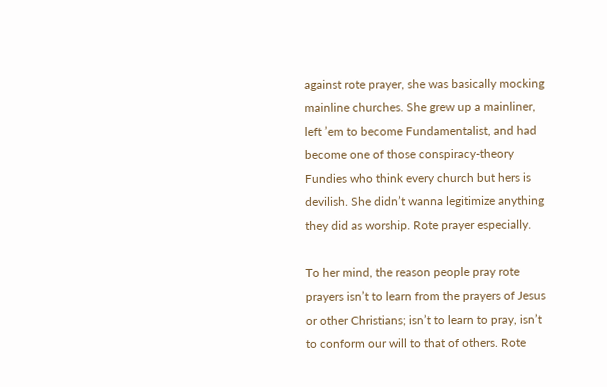against rote prayer, she was basically mocking mainline churches. She grew up a mainliner, left ’em to become Fundamentalist, and had become one of those conspiracy-theory Fundies who think every church but hers is devilish. She didn’t wanna legitimize anything they did as worship. Rote prayer especially.

To her mind, the reason people pray rote prayers isn’t to learn from the prayers of Jesus or other Christians; isn’t to learn to pray, isn’t to conform our will to that of others. Rote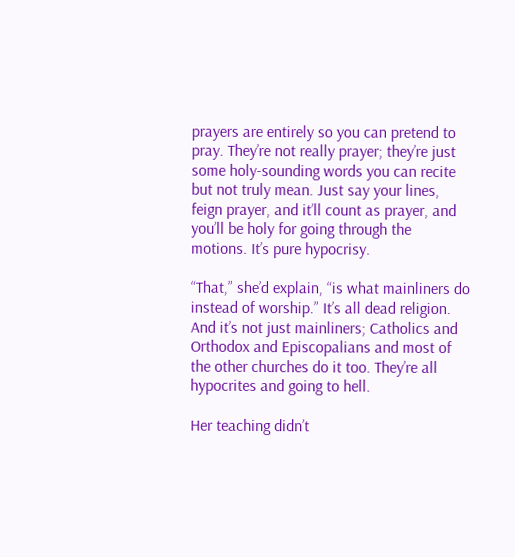prayers are entirely so you can pretend to pray. They’re not really prayer; they’re just some holy-sounding words you can recite but not truly mean. Just say your lines, feign prayer, and it’ll count as prayer, and you’ll be holy for going through the motions. It’s pure hypocrisy.

“That,” she’d explain, “is what mainliners do instead of worship.” It’s all dead religion. And it’s not just mainliners; Catholics and Orthodox and Episcopalians and most of the other churches do it too. They’re all hypocrites and going to hell.

Her teaching didn’t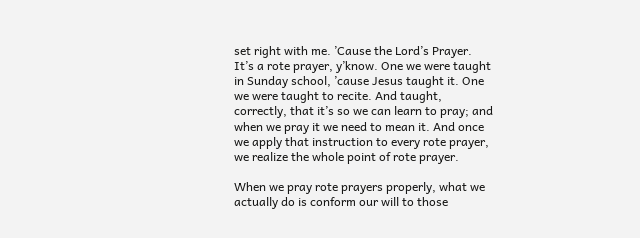set right with me. ’Cause the Lord’s Prayer. It’s a rote prayer, y’know. One we were taught in Sunday school, ’cause Jesus taught it. One we were taught to recite. And taught, correctly, that it’s so we can learn to pray; and when we pray it we need to mean it. And once we apply that instruction to every rote prayer, we realize the whole point of rote prayer.

When we pray rote prayers properly, what we actually do is conform our will to those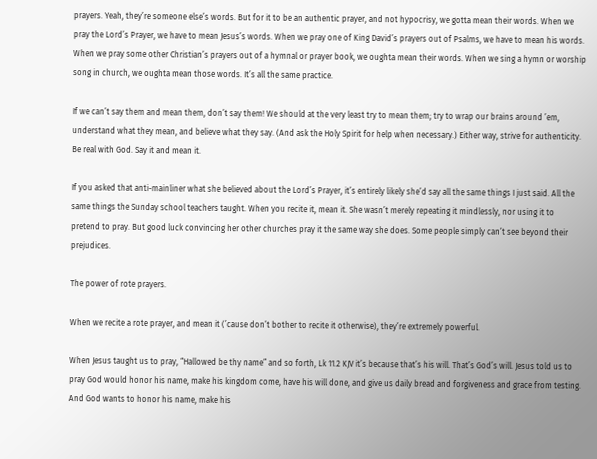prayers. Yeah, they’re someone else’s words. But for it to be an authentic prayer, and not hypocrisy, we gotta mean their words. When we pray the Lord’s Prayer, we have to mean Jesus’s words. When we pray one of King David’s prayers out of Psalms, we have to mean his words. When we pray some other Christian’s prayers out of a hymnal or prayer book, we oughta mean their words. When we sing a hymn or worship song in church, we oughta mean those words. It’s all the same practice.

If we can’t say them and mean them, don’t say them! We should at the very least try to mean them; try to wrap our brains around ’em, understand what they mean, and believe what they say. (And ask the Holy Spirit for help when necessary.) Either way, strive for authenticity. Be real with God. Say it and mean it.

If you asked that anti-mainliner what she believed about the Lord’s Prayer, it’s entirely likely she’d say all the same things I just said. All the same things the Sunday school teachers taught. When you recite it, mean it. She wasn’t merely repeating it mindlessly, nor using it to pretend to pray. But good luck convincing her other churches pray it the same way she does. Some people simply can’t see beyond their prejudices.

The power of rote prayers.

When we recite a rote prayer, and mean it (’cause don’t bother to recite it otherwise), they’re extremely powerful.

When Jesus taught us to pray, “Hallowed be thy name” and so forth, Lk 11.2 KJV it’s because that’s his will. That’s God’s will. Jesus told us to pray God would honor his name, make his kingdom come, have his will done, and give us daily bread and forgiveness and grace from testing. And God wants to honor his name, make his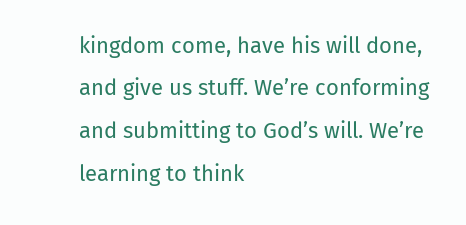kingdom come, have his will done, and give us stuff. We’re conforming and submitting to God’s will. We’re learning to think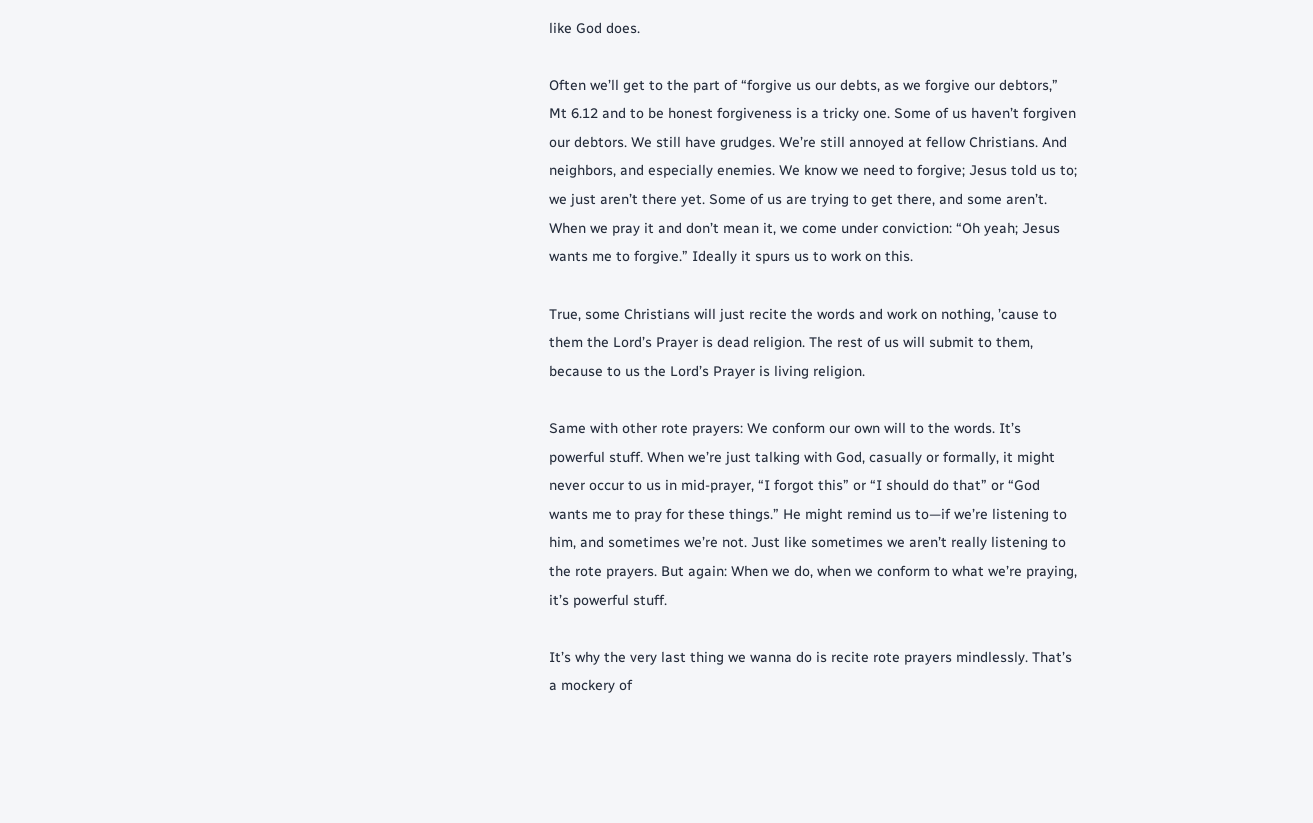like God does.

Often we’ll get to the part of “forgive us our debts, as we forgive our debtors,” Mt 6.12 and to be honest forgiveness is a tricky one. Some of us haven’t forgiven our debtors. We still have grudges. We’re still annoyed at fellow Christians. And neighbors, and especially enemies. We know we need to forgive; Jesus told us to; we just aren’t there yet. Some of us are trying to get there, and some aren’t. When we pray it and don’t mean it, we come under conviction: “Oh yeah; Jesus wants me to forgive.” Ideally it spurs us to work on this.

True, some Christians will just recite the words and work on nothing, ’cause to them the Lord’s Prayer is dead religion. The rest of us will submit to them, because to us the Lord’s Prayer is living religion.

Same with other rote prayers: We conform our own will to the words. It’s powerful stuff. When we’re just talking with God, casually or formally, it might never occur to us in mid-prayer, “I forgot this” or “I should do that” or “God wants me to pray for these things.” He might remind us to—if we’re listening to him, and sometimes we’re not. Just like sometimes we aren’t really listening to the rote prayers. But again: When we do, when we conform to what we’re praying, it’s powerful stuff.

It’s why the very last thing we wanna do is recite rote prayers mindlessly. That’s a mockery of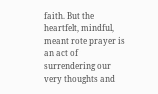faith. But the heartfelt, mindful, meant rote prayer is an act of surrendering our very thoughts and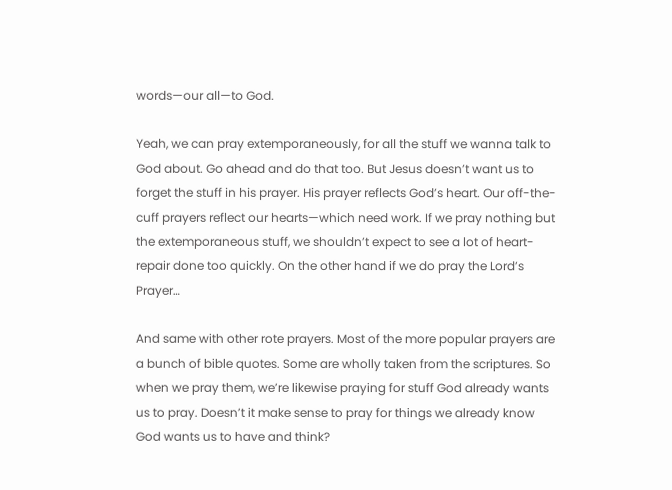words—our all—to God.

Yeah, we can pray extemporaneously, for all the stuff we wanna talk to God about. Go ahead and do that too. But Jesus doesn’t want us to forget the stuff in his prayer. His prayer reflects God’s heart. Our off-the-cuff prayers reflect our hearts—which need work. If we pray nothing but the extemporaneous stuff, we shouldn’t expect to see a lot of heart-repair done too quickly. On the other hand if we do pray the Lord’s Prayer…

And same with other rote prayers. Most of the more popular prayers are a bunch of bible quotes. Some are wholly taken from the scriptures. So when we pray them, we’re likewise praying for stuff God already wants us to pray. Doesn’t it make sense to pray for things we already know God wants us to have and think?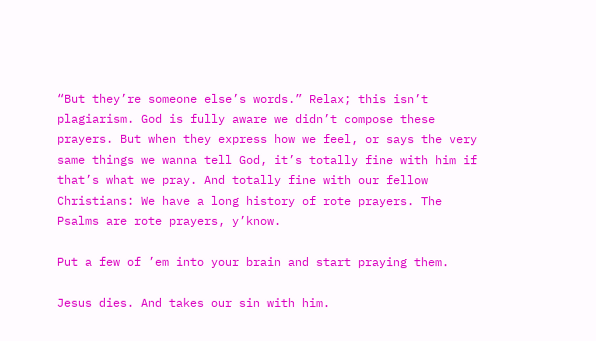“But they’re someone else’s words.” Relax; this isn’t plagiarism. God is fully aware we didn’t compose these prayers. But when they express how we feel, or says the very same things we wanna tell God, it’s totally fine with him if that’s what we pray. And totally fine with our fellow Christians: We have a long history of rote prayers. The Psalms are rote prayers, y’know.

Put a few of ’em into your brain and start praying them.

Jesus dies. And takes our sin with him.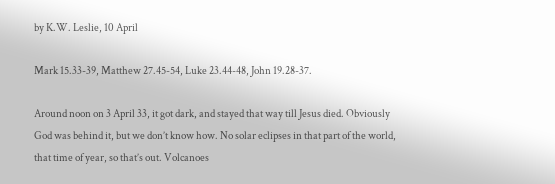by K.W. Leslie, 10 April

Mark 15.33-39, Matthew 27.45-54, Luke 23.44-48, John 19.28-37.

Around noon on 3 April 33, it got dark, and stayed that way till Jesus died. Obviously God was behind it, but we don’t know how. No solar eclipses in that part of the world, that time of year, so that’s out. Volcanoes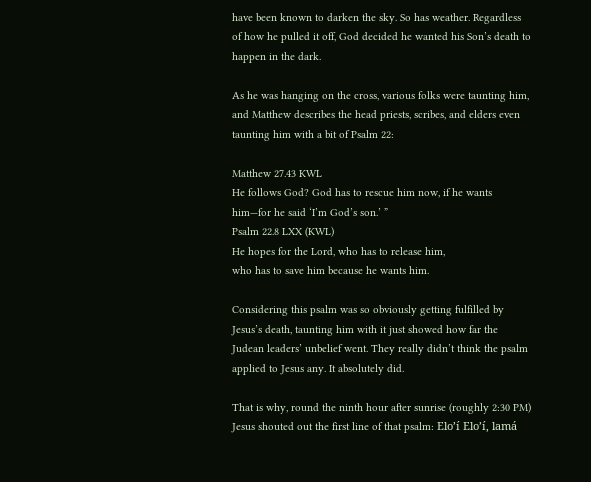have been known to darken the sky. So has weather. Regardless of how he pulled it off, God decided he wanted his Son’s death to happen in the dark.

As he was hanging on the cross, various folks were taunting him, and Matthew describes the head priests, scribes, and elders even taunting him with a bit of Psalm 22:

Matthew 27.43 KWL
He follows God? God has to rescue him now, if he wants him—for he said ‘I’m God’s son.’ ”
Psalm 22.8 LXX (KWL)
He hopes for the Lord, who has to release him,
who has to save him because he wants him.

Considering this psalm was so obviously getting fulfilled by Jesus’s death, taunting him with it just showed how far the Judean leaders’ unbelief went. They really didn’t think the psalm applied to Jesus any. It absolutely did.

That is why, round the ninth hour after sunrise (roughly 2:30 PM) Jesus shouted out the first line of that psalm: Elo’í Elo’í, lamá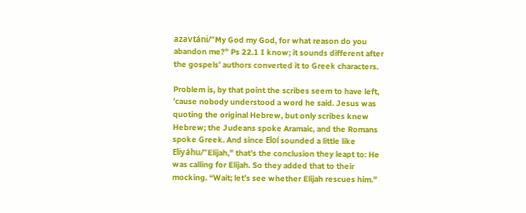azavtáni/“My God my God, for what reason do you abandon me?” Ps 22.1 I know; it sounds different after the gospels’ authors converted it to Greek characters.

Problem is, by that point the scribes seem to have left, ’cause nobody understood a word he said. Jesus was quoting the original Hebrew, but only scribes knew Hebrew; the Judeans spoke Aramaic, and the Romans spoke Greek. And since Eloí sounded a little like Eliyáhu/“Elijah,” that’s the conclusion they leapt to: He was calling for Elijah. So they added that to their mocking. “Wait; let’s see whether Elijah rescues him.”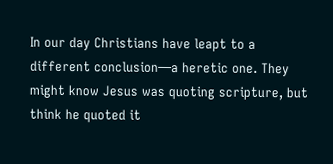In our day Christians have leapt to a different conclusion—a heretic one. They might know Jesus was quoting scripture, but think he quoted it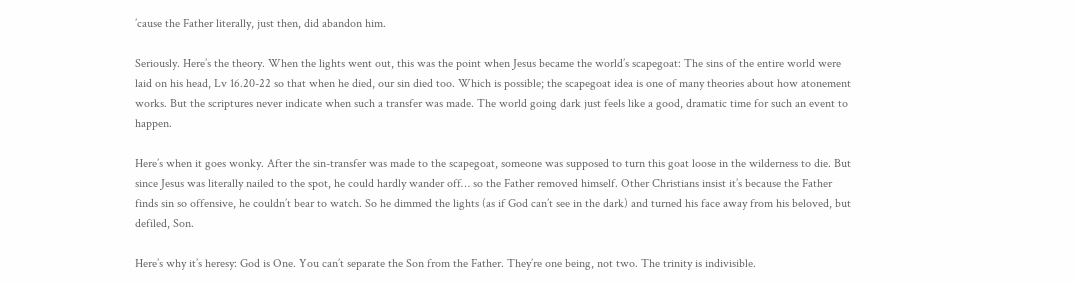’cause the Father literally, just then, did abandon him.

Seriously. Here’s the theory. When the lights went out, this was the point when Jesus became the world’s scapegoat: The sins of the entire world were laid on his head, Lv 16.20-22 so that when he died, our sin died too. Which is possible; the scapegoat idea is one of many theories about how atonement works. But the scriptures never indicate when such a transfer was made. The world going dark just feels like a good, dramatic time for such an event to happen.

Here’s when it goes wonky. After the sin-transfer was made to the scapegoat, someone was supposed to turn this goat loose in the wilderness to die. But since Jesus was literally nailed to the spot, he could hardly wander off… so the Father removed himself. Other Christians insist it’s because the Father finds sin so offensive, he couldn’t bear to watch. So he dimmed the lights (as if God can’t see in the dark) and turned his face away from his beloved, but defiled, Son.

Here’s why it’s heresy: God is One. You can’t separate the Son from the Father. They’re one being, not two. The trinity is indivisible.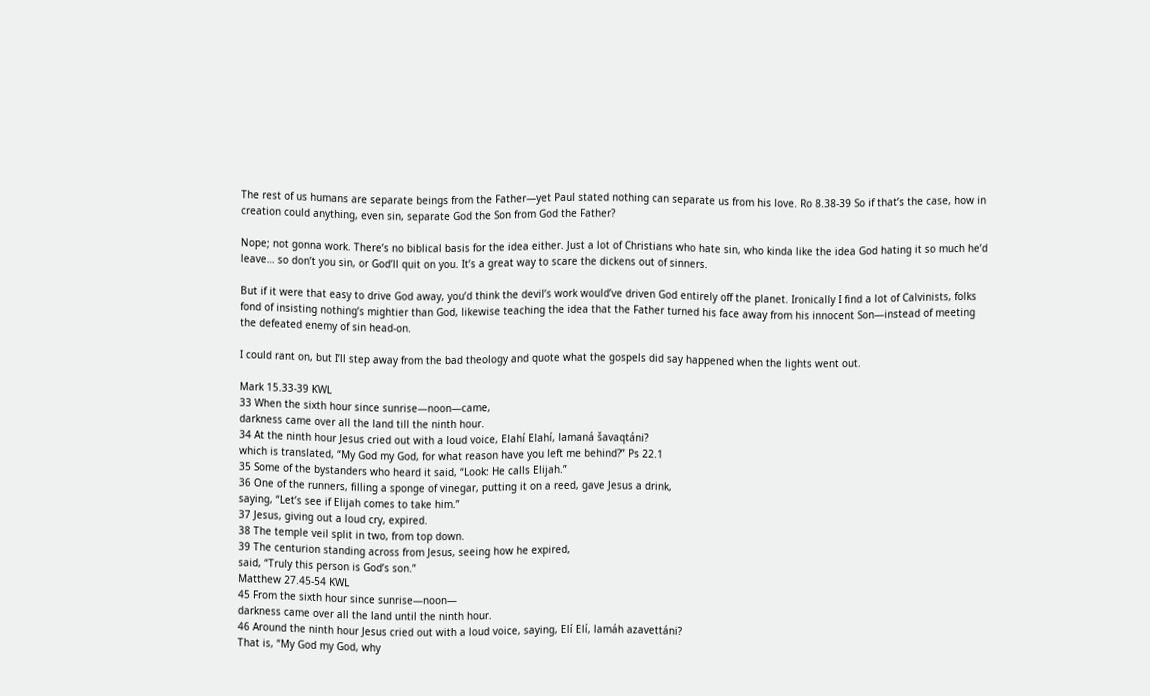The rest of us humans are separate beings from the Father—yet Paul stated nothing can separate us from his love. Ro 8.38-39 So if that’s the case, how in creation could anything, even sin, separate God the Son from God the Father?

Nope; not gonna work. There’s no biblical basis for the idea either. Just a lot of Christians who hate sin, who kinda like the idea God hating it so much he’d leave… so don’t you sin, or God’ll quit on you. It’s a great way to scare the dickens out of sinners.

But if it were that easy to drive God away, you’d think the devil’s work would’ve driven God entirely off the planet. Ironically I find a lot of Calvinists, folks fond of insisting nothing’s mightier than God, likewise teaching the idea that the Father turned his face away from his innocent Son—instead of meeting the defeated enemy of sin head-on.

I could rant on, but I’ll step away from the bad theology and quote what the gospels did say happened when the lights went out.

Mark 15.33-39 KWL
33 When the sixth hour since sunrise—noon—came,
darkness came over all the land till the ninth hour.
34 At the ninth hour Jesus cried out with a loud voice, Elahí Elahí, lamaná šavaqtáni?
which is translated, “My God my God, for what reason have you left me behind?” Ps 22.1
35 Some of the bystanders who heard it said, “Look: He calls Elijah.”
36 One of the runners, filling a sponge of vinegar, putting it on a reed, gave Jesus a drink,
saying, “Let’s see if Elijah comes to take him.”
37 Jesus, giving out a loud cry, expired.
38 The temple veil split in two, from top down.
39 The centurion standing across from Jesus, seeing how he expired,
said, “Truly this person is God’s son.”
Matthew 27.45-54 KWL
45 From the sixth hour since sunrise—noon—
darkness came over all the land until the ninth hour.
46 Around the ninth hour Jesus cried out with a loud voice, saying, Elí Elí, lamáh azavettáni?
That is, “My God my God, why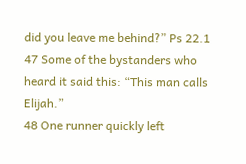did you leave me behind?” Ps 22.1
47 Some of the bystanders who heard it said this: “This man calls Elijah.”
48 One runner quickly left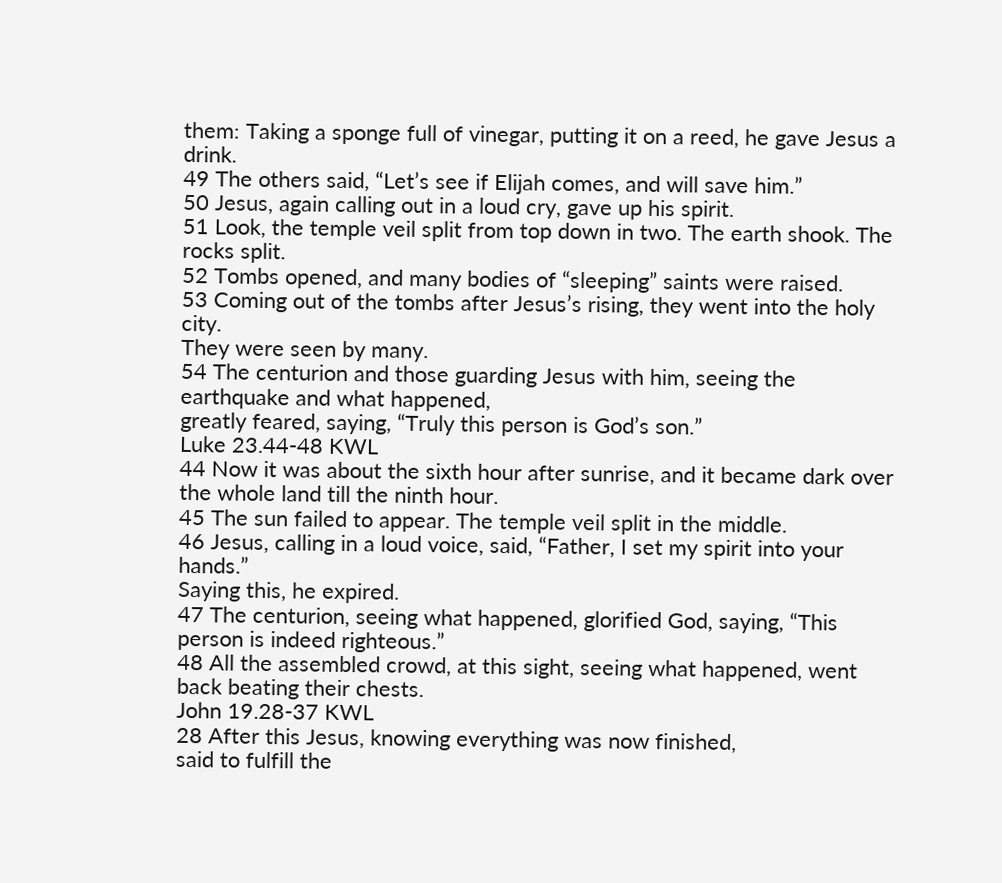them: Taking a sponge full of vinegar, putting it on a reed, he gave Jesus a drink.
49 The others said, “Let’s see if Elijah comes, and will save him.”
50 Jesus, again calling out in a loud cry, gave up his spirit.
51 Look, the temple veil split from top down in two. The earth shook. The rocks split.
52 Tombs opened, and many bodies of “sleeping” saints were raised.
53 Coming out of the tombs after Jesus’s rising, they went into the holy city.
They were seen by many.
54 The centurion and those guarding Jesus with him, seeing the earthquake and what happened,
greatly feared, saying, “Truly this person is God’s son.”
Luke 23.44-48 KWL
44 Now it was about the sixth hour after sunrise, and it became dark over the whole land till the ninth hour.
45 The sun failed to appear. The temple veil split in the middle.
46 Jesus, calling in a loud voice, said, “Father, I set my spirit into your hands.”
Saying this, he expired.
47 The centurion, seeing what happened, glorified God, saying, “This person is indeed righteous.”
48 All the assembled crowd, at this sight, seeing what happened, went back beating their chests.
John 19.28-37 KWL
28 After this Jesus, knowing everything was now finished,
said to fulfill the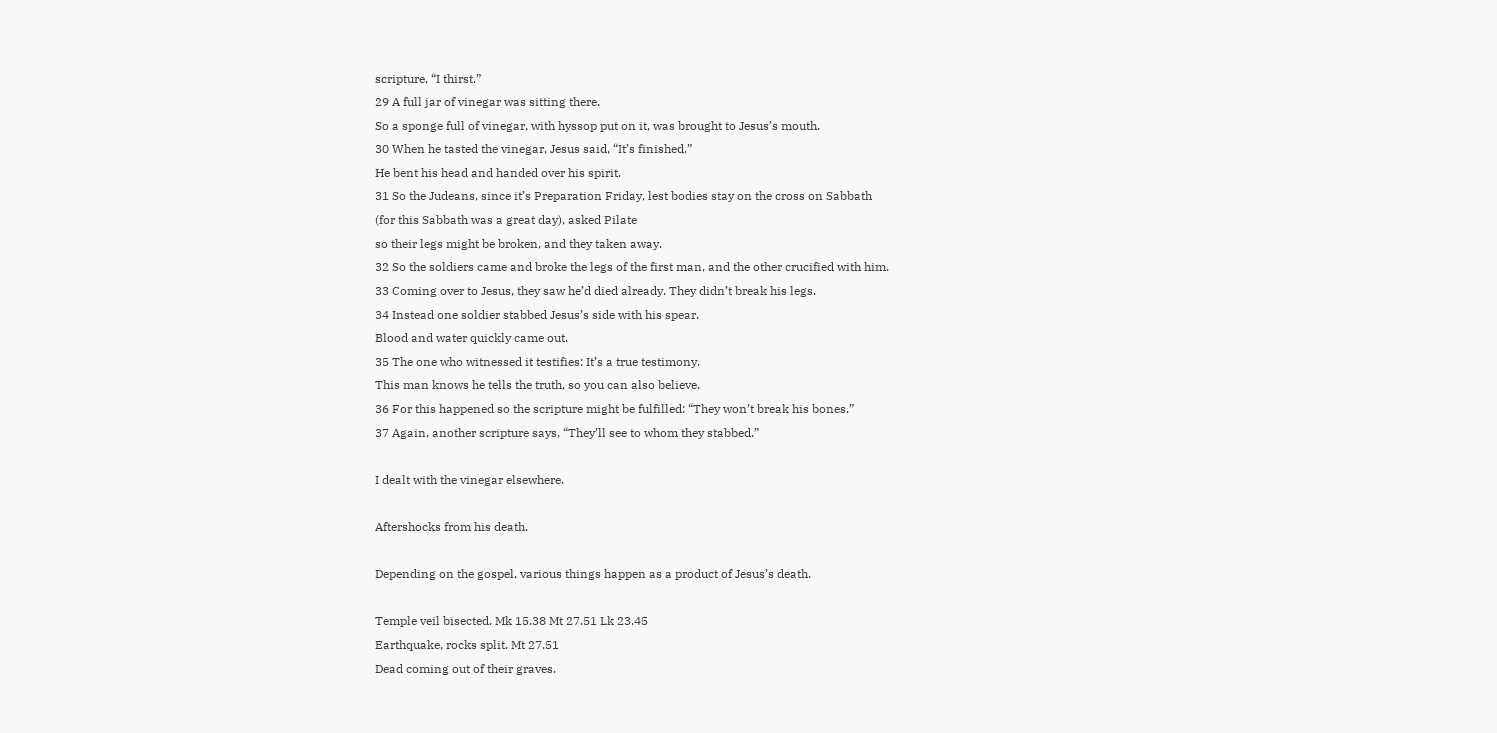scripture, “I thirst.”
29 A full jar of vinegar was sitting there.
So a sponge full of vinegar, with hyssop put on it, was brought to Jesus’s mouth.
30 When he tasted the vinegar, Jesus said, “It’s finished.”
He bent his head and handed over his spirit.
31 So the Judeans, since it’s Preparation Friday, lest bodies stay on the cross on Sabbath
(for this Sabbath was a great day), asked Pilate
so their legs might be broken, and they taken away.
32 So the soldiers came and broke the legs of the first man, and the other crucified with him.
33 Coming over to Jesus, they saw he’d died already. They didn’t break his legs.
34 Instead one soldier stabbed Jesus’s side with his spear.
Blood and water quickly came out.
35 The one who witnessed it testifies: It’s a true testimony.
This man knows he tells the truth, so you can also believe.
36 For this happened so the scripture might be fulfilled: “They won’t break his bones.”
37 Again, another scripture says, “They’ll see to whom they stabbed.”

I dealt with the vinegar elsewhere.

Aftershocks from his death.

Depending on the gospel, various things happen as a product of Jesus’s death.

Temple veil bisected. Mk 15.38 Mt 27.51 Lk 23.45
Earthquake, rocks split. Mt 27.51
Dead coming out of their graves.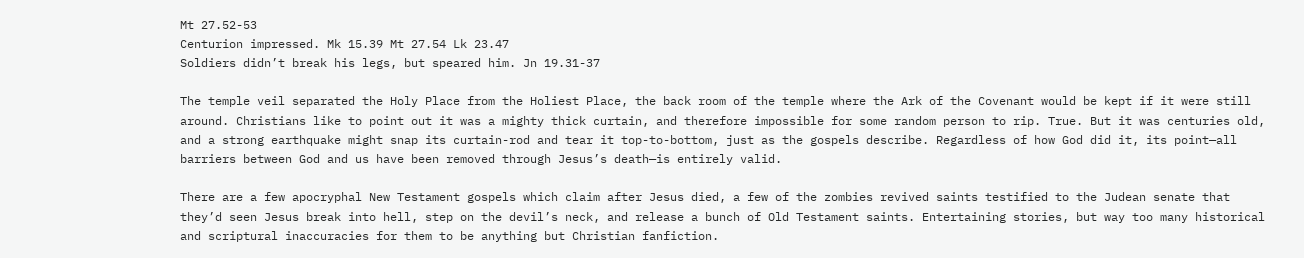Mt 27.52-53
Centurion impressed. Mk 15.39 Mt 27.54 Lk 23.47
Soldiers didn’t break his legs, but speared him. Jn 19.31-37

The temple veil separated the Holy Place from the Holiest Place, the back room of the temple where the Ark of the Covenant would be kept if it were still around. Christians like to point out it was a mighty thick curtain, and therefore impossible for some random person to rip. True. But it was centuries old, and a strong earthquake might snap its curtain-rod and tear it top-to-bottom, just as the gospels describe. Regardless of how God did it, its point—all barriers between God and us have been removed through Jesus’s death—is entirely valid.

There are a few apocryphal New Testament gospels which claim after Jesus died, a few of the zombies revived saints testified to the Judean senate that they’d seen Jesus break into hell, step on the devil’s neck, and release a bunch of Old Testament saints. Entertaining stories, but way too many historical and scriptural inaccuracies for them to be anything but Christian fanfiction.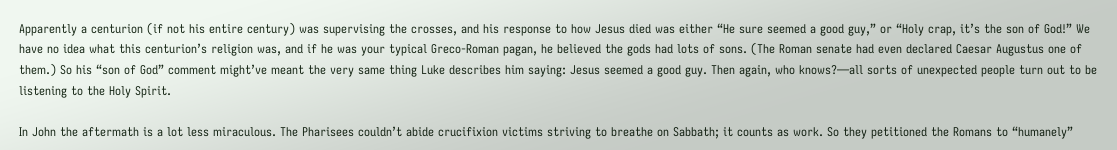Apparently a centurion (if not his entire century) was supervising the crosses, and his response to how Jesus died was either “He sure seemed a good guy,” or “Holy crap, it’s the son of God!” We have no idea what this centurion’s religion was, and if he was your typical Greco-Roman pagan, he believed the gods had lots of sons. (The Roman senate had even declared Caesar Augustus one of them.) So his “son of God” comment might’ve meant the very same thing Luke describes him saying: Jesus seemed a good guy. Then again, who knows?—all sorts of unexpected people turn out to be listening to the Holy Spirit.

In John the aftermath is a lot less miraculous. The Pharisees couldn’t abide crucifixion victims striving to breathe on Sabbath; it counts as work. So they petitioned the Romans to “humanely”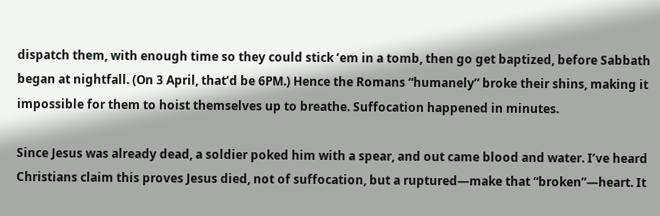dispatch them, with enough time so they could stick ’em in a tomb, then go get baptized, before Sabbath began at nightfall. (On 3 April, that’d be 6PM.) Hence the Romans “humanely” broke their shins, making it impossible for them to hoist themselves up to breathe. Suffocation happened in minutes.

Since Jesus was already dead, a soldier poked him with a spear, and out came blood and water. I’ve heard Christians claim this proves Jesus died, not of suffocation, but a ruptured—make that “broken”—heart. It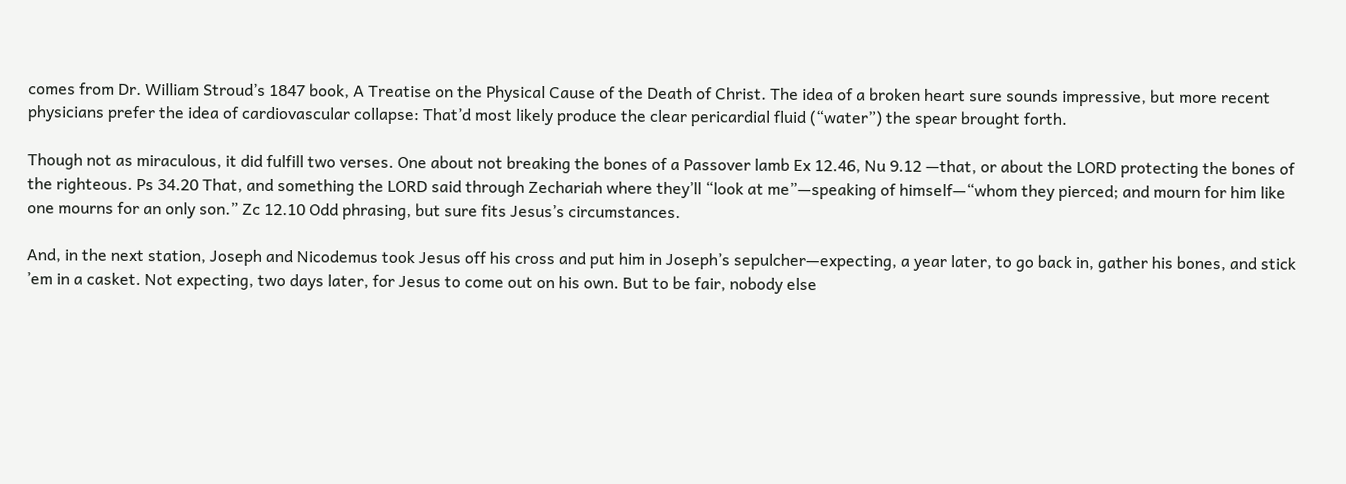comes from Dr. William Stroud’s 1847 book, A Treatise on the Physical Cause of the Death of Christ. The idea of a broken heart sure sounds impressive, but more recent physicians prefer the idea of cardiovascular collapse: That’d most likely produce the clear pericardial fluid (“water”) the spear brought forth.

Though not as miraculous, it did fulfill two verses. One about not breaking the bones of a Passover lamb Ex 12.46, Nu 9.12 —that, or about the LORD protecting the bones of the righteous. Ps 34.20 That, and something the LORD said through Zechariah where they’ll “look at me”—speaking of himself—“whom they pierced; and mourn for him like one mourns for an only son.” Zc 12.10 Odd phrasing, but sure fits Jesus’s circumstances.

And, in the next station, Joseph and Nicodemus took Jesus off his cross and put him in Joseph’s sepulcher—expecting, a year later, to go back in, gather his bones, and stick ’em in a casket. Not expecting, two days later, for Jesus to come out on his own. But to be fair, nobody else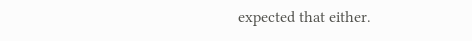expected that either.